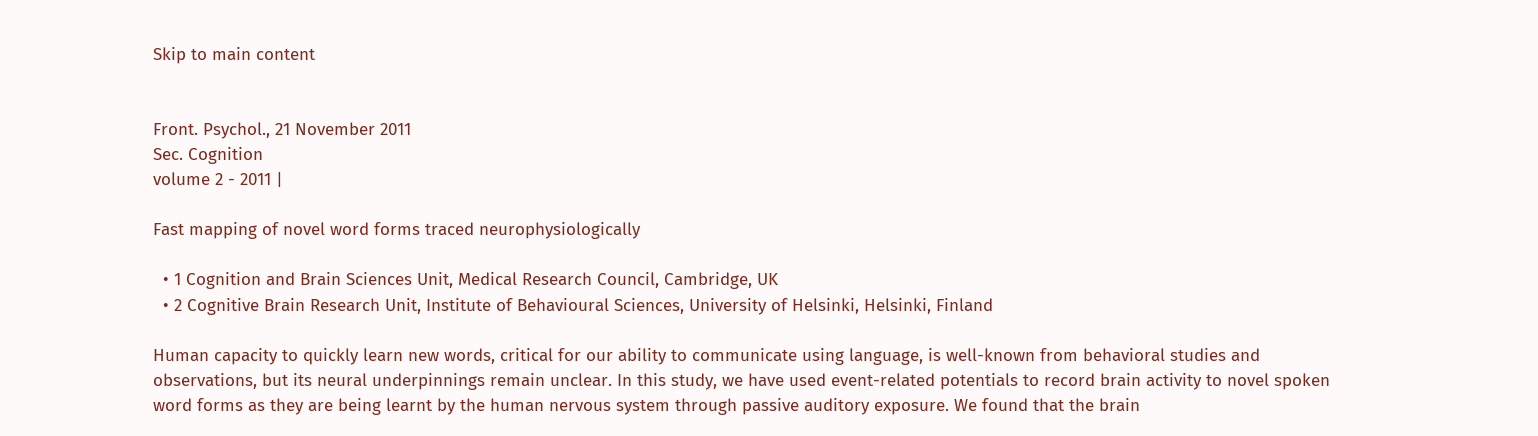Skip to main content


Front. Psychol., 21 November 2011
Sec. Cognition
volume 2 - 2011 |

Fast mapping of novel word forms traced neurophysiologically

  • 1 Cognition and Brain Sciences Unit, Medical Research Council, Cambridge, UK
  • 2 Cognitive Brain Research Unit, Institute of Behavioural Sciences, University of Helsinki, Helsinki, Finland

Human capacity to quickly learn new words, critical for our ability to communicate using language, is well-known from behavioral studies and observations, but its neural underpinnings remain unclear. In this study, we have used event-related potentials to record brain activity to novel spoken word forms as they are being learnt by the human nervous system through passive auditory exposure. We found that the brain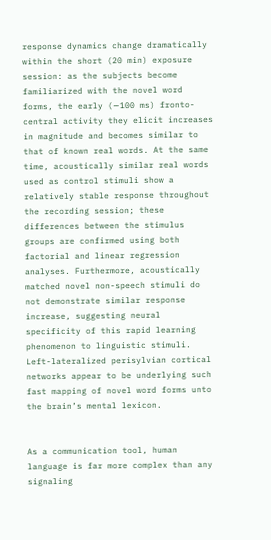response dynamics change dramatically within the short (20 min) exposure session: as the subjects become familiarized with the novel word forms, the early (∼100 ms) fronto-central activity they elicit increases in magnitude and becomes similar to that of known real words. At the same time, acoustically similar real words used as control stimuli show a relatively stable response throughout the recording session; these differences between the stimulus groups are confirmed using both factorial and linear regression analyses. Furthermore, acoustically matched novel non-speech stimuli do not demonstrate similar response increase, suggesting neural specificity of this rapid learning phenomenon to linguistic stimuli. Left-lateralized perisylvian cortical networks appear to be underlying such fast mapping of novel word forms unto the brain’s mental lexicon.


As a communication tool, human language is far more complex than any signaling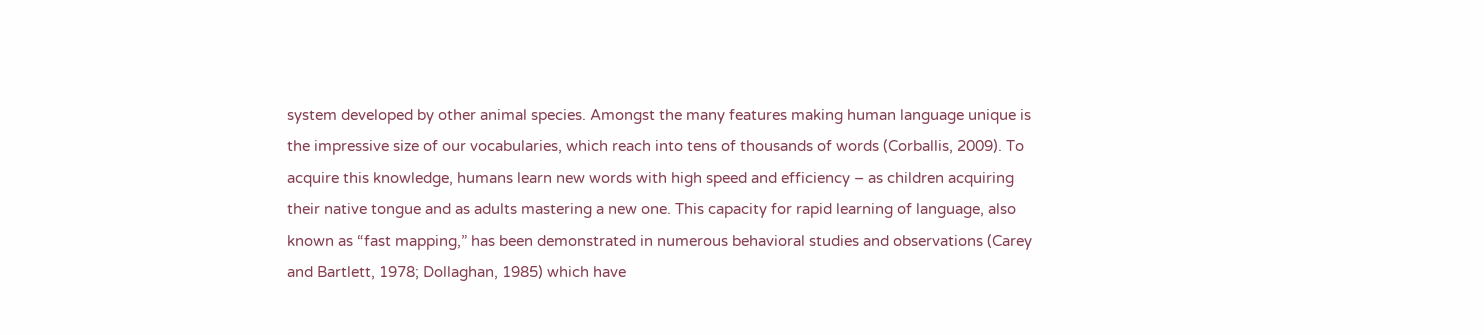system developed by other animal species. Amongst the many features making human language unique is the impressive size of our vocabularies, which reach into tens of thousands of words (Corballis, 2009). To acquire this knowledge, humans learn new words with high speed and efficiency – as children acquiring their native tongue and as adults mastering a new one. This capacity for rapid learning of language, also known as “fast mapping,” has been demonstrated in numerous behavioral studies and observations (Carey and Bartlett, 1978; Dollaghan, 1985) which have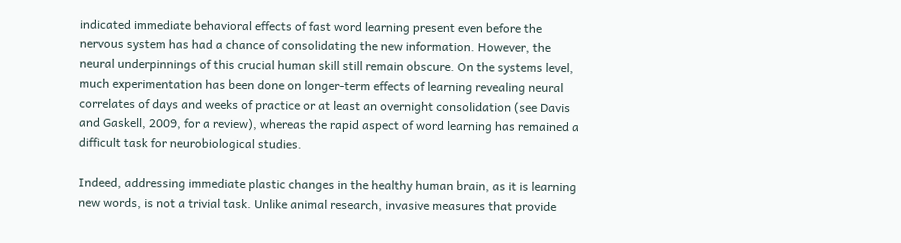indicated immediate behavioral effects of fast word learning present even before the nervous system has had a chance of consolidating the new information. However, the neural underpinnings of this crucial human skill still remain obscure. On the systems level, much experimentation has been done on longer-term effects of learning revealing neural correlates of days and weeks of practice or at least an overnight consolidation (see Davis and Gaskell, 2009, for a review), whereas the rapid aspect of word learning has remained a difficult task for neurobiological studies.

Indeed, addressing immediate plastic changes in the healthy human brain, as it is learning new words, is not a trivial task. Unlike animal research, invasive measures that provide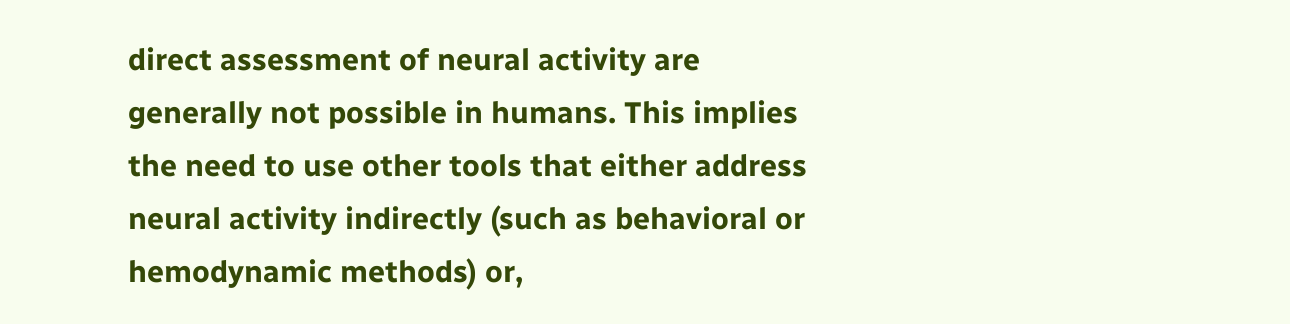direct assessment of neural activity are generally not possible in humans. This implies the need to use other tools that either address neural activity indirectly (such as behavioral or hemodynamic methods) or,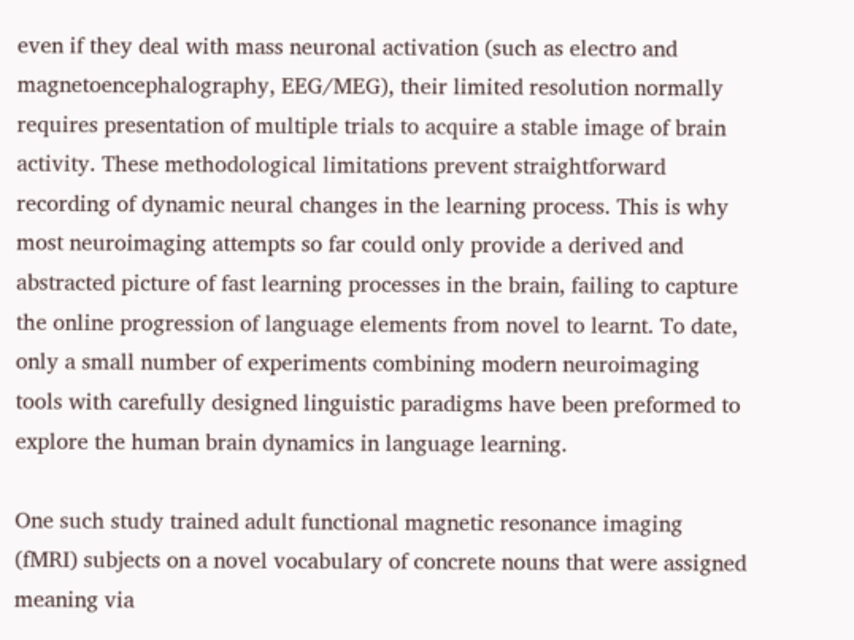even if they deal with mass neuronal activation (such as electro and magnetoencephalography, EEG/MEG), their limited resolution normally requires presentation of multiple trials to acquire a stable image of brain activity. These methodological limitations prevent straightforward recording of dynamic neural changes in the learning process. This is why most neuroimaging attempts so far could only provide a derived and abstracted picture of fast learning processes in the brain, failing to capture the online progression of language elements from novel to learnt. To date, only a small number of experiments combining modern neuroimaging tools with carefully designed linguistic paradigms have been preformed to explore the human brain dynamics in language learning.

One such study trained adult functional magnetic resonance imaging (fMRI) subjects on a novel vocabulary of concrete nouns that were assigned meaning via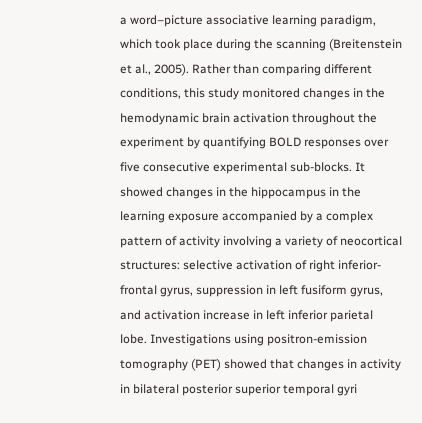a word–picture associative learning paradigm, which took place during the scanning (Breitenstein et al., 2005). Rather than comparing different conditions, this study monitored changes in the hemodynamic brain activation throughout the experiment by quantifying BOLD responses over five consecutive experimental sub-blocks. It showed changes in the hippocampus in the learning exposure accompanied by a complex pattern of activity involving a variety of neocortical structures: selective activation of right inferior-frontal gyrus, suppression in left fusiform gyrus, and activation increase in left inferior parietal lobe. Investigations using positron-emission tomography (PET) showed that changes in activity in bilateral posterior superior temporal gyri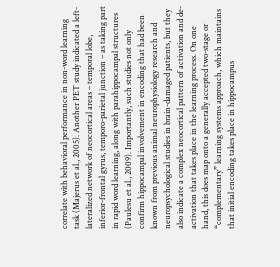correlate with behavioral performance in non-word learning task (Majerus et al., 2005). Another PET study indicated a left-lateralized network of neocortical areas – temporal lobe, inferior-frontal gyrus, temporo-parietal junction – as taking part in rapid word learning, along with parahippocampal structures (Paulesu et al., 2009). Importantly, such studies not only confirm hippocampal involvement in encoding that had been known from previous animal neurophysiology research and neuropsychological studies in brain-damaged patients, but they also indicate a complex neocortical pattern of activation and de-activation that takes place in the learning process. On one hand, this does map onto a generally accepted two-stage or “complementary” learning systems approach, which maintains that initial encoding takes place in hippocampus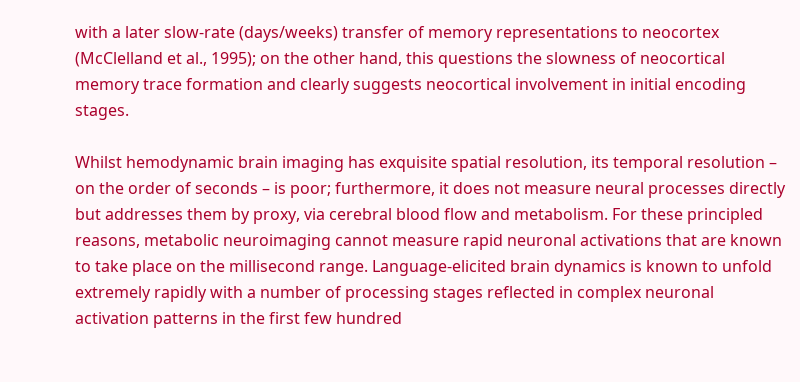with a later slow-rate (days/weeks) transfer of memory representations to neocortex (McClelland et al., 1995); on the other hand, this questions the slowness of neocortical memory trace formation and clearly suggests neocortical involvement in initial encoding stages.

Whilst hemodynamic brain imaging has exquisite spatial resolution, its temporal resolution – on the order of seconds – is poor; furthermore, it does not measure neural processes directly but addresses them by proxy, via cerebral blood flow and metabolism. For these principled reasons, metabolic neuroimaging cannot measure rapid neuronal activations that are known to take place on the millisecond range. Language-elicited brain dynamics is known to unfold extremely rapidly with a number of processing stages reflected in complex neuronal activation patterns in the first few hundred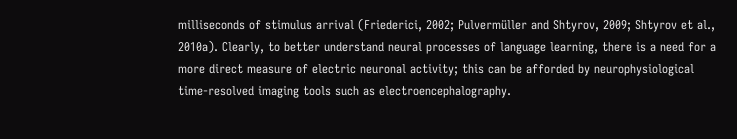milliseconds of stimulus arrival (Friederici, 2002; Pulvermüller and Shtyrov, 2009; Shtyrov et al., 2010a). Clearly, to better understand neural processes of language learning, there is a need for a more direct measure of electric neuronal activity; this can be afforded by neurophysiological time-resolved imaging tools such as electroencephalography.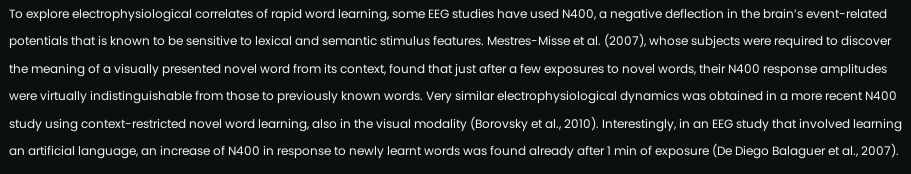To explore electrophysiological correlates of rapid word learning, some EEG studies have used N400, a negative deflection in the brain’s event-related potentials that is known to be sensitive to lexical and semantic stimulus features. Mestres-Misse et al. (2007), whose subjects were required to discover the meaning of a visually presented novel word from its context, found that just after a few exposures to novel words, their N400 response amplitudes were virtually indistinguishable from those to previously known words. Very similar electrophysiological dynamics was obtained in a more recent N400 study using context-restricted novel word learning, also in the visual modality (Borovsky et al., 2010). Interestingly, in an EEG study that involved learning an artificial language, an increase of N400 in response to newly learnt words was found already after 1 min of exposure (De Diego Balaguer et al., 2007).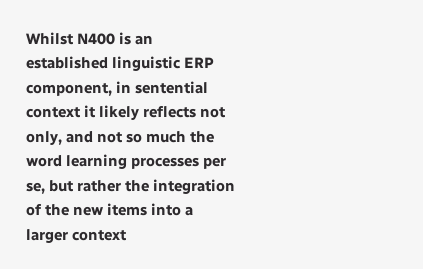Whilst N400 is an established linguistic ERP component, in sentential context it likely reflects not only, and not so much the word learning processes per se, but rather the integration of the new items into a larger context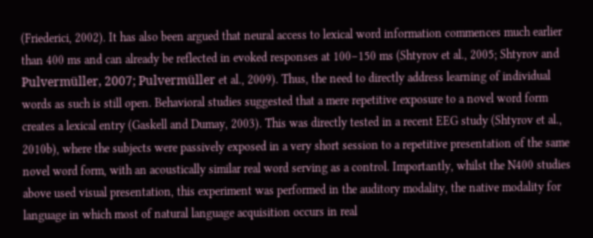(Friederici, 2002). It has also been argued that neural access to lexical word information commences much earlier than 400 ms and can already be reflected in evoked responses at 100–150 ms (Shtyrov et al., 2005; Shtyrov and Pulvermüller, 2007; Pulvermüller et al., 2009). Thus, the need to directly address learning of individual words as such is still open. Behavioral studies suggested that a mere repetitive exposure to a novel word form creates a lexical entry (Gaskell and Dumay, 2003). This was directly tested in a recent EEG study (Shtyrov et al., 2010b), where the subjects were passively exposed in a very short session to a repetitive presentation of the same novel word form, with an acoustically similar real word serving as a control. Importantly, whilst the N400 studies above used visual presentation, this experiment was performed in the auditory modality, the native modality for language in which most of natural language acquisition occurs in real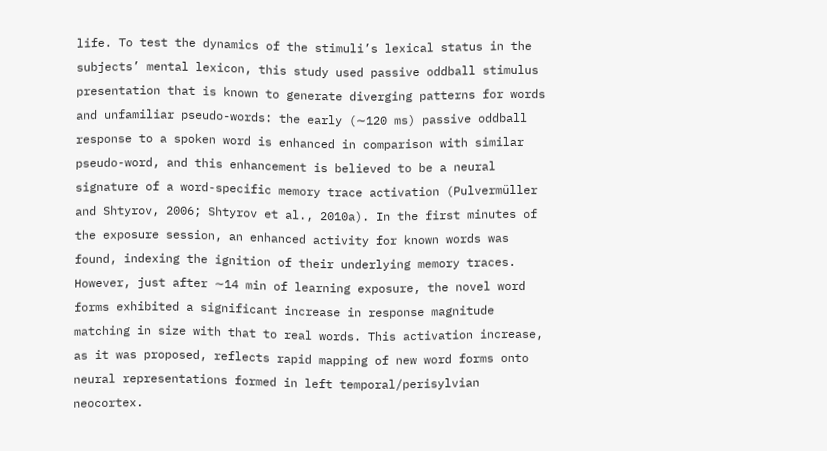life. To test the dynamics of the stimuli’s lexical status in the subjects’ mental lexicon, this study used passive oddball stimulus presentation that is known to generate diverging patterns for words and unfamiliar pseudo-words: the early (∼120 ms) passive oddball response to a spoken word is enhanced in comparison with similar pseudo-word, and this enhancement is believed to be a neural signature of a word-specific memory trace activation (Pulvermüller and Shtyrov, 2006; Shtyrov et al., 2010a). In the first minutes of the exposure session, an enhanced activity for known words was found, indexing the ignition of their underlying memory traces. However, just after ∼14 min of learning exposure, the novel word forms exhibited a significant increase in response magnitude matching in size with that to real words. This activation increase, as it was proposed, reflects rapid mapping of new word forms onto neural representations formed in left temporal/perisylvian neocortex.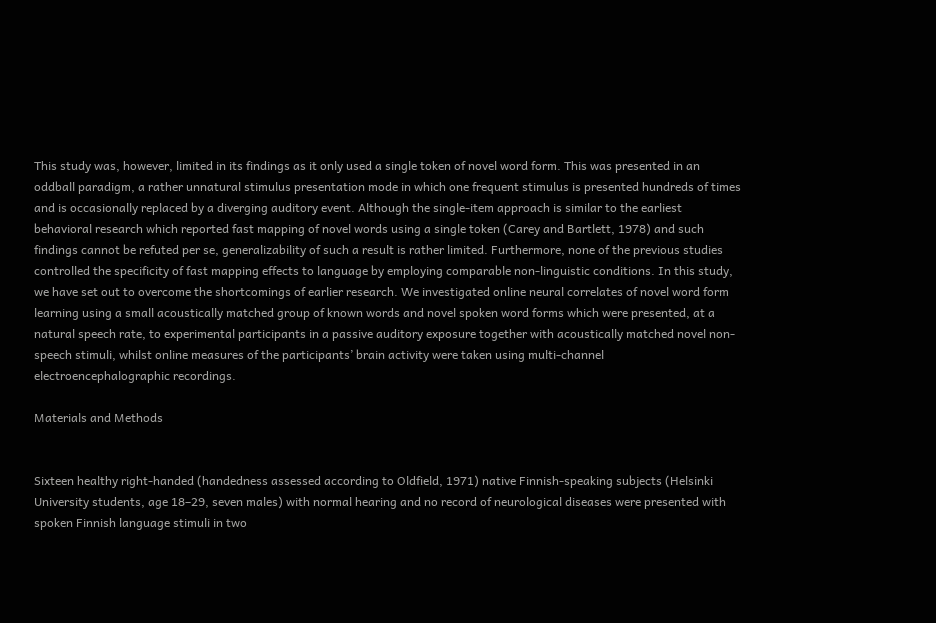This study was, however, limited in its findings as it only used a single token of novel word form. This was presented in an oddball paradigm, a rather unnatural stimulus presentation mode in which one frequent stimulus is presented hundreds of times and is occasionally replaced by a diverging auditory event. Although the single-item approach is similar to the earliest behavioral research which reported fast mapping of novel words using a single token (Carey and Bartlett, 1978) and such findings cannot be refuted per se, generalizability of such a result is rather limited. Furthermore, none of the previous studies controlled the specificity of fast mapping effects to language by employing comparable non-linguistic conditions. In this study, we have set out to overcome the shortcomings of earlier research. We investigated online neural correlates of novel word form learning using a small acoustically matched group of known words and novel spoken word forms which were presented, at a natural speech rate, to experimental participants in a passive auditory exposure together with acoustically matched novel non-speech stimuli, whilst online measures of the participants’ brain activity were taken using multi-channel electroencephalographic recordings.

Materials and Methods


Sixteen healthy right-handed (handedness assessed according to Oldfield, 1971) native Finnish-speaking subjects (Helsinki University students, age 18–29, seven males) with normal hearing and no record of neurological diseases were presented with spoken Finnish language stimuli in two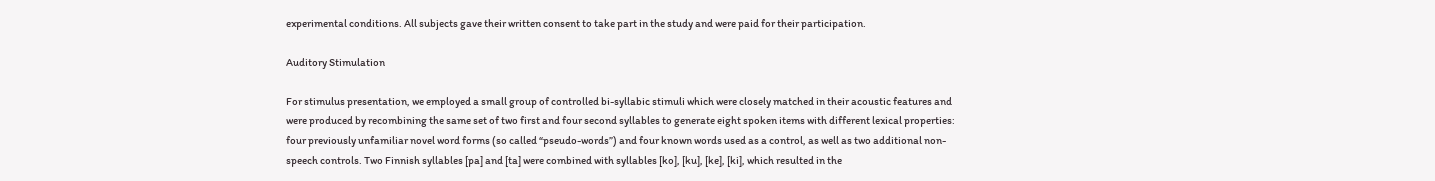experimental conditions. All subjects gave their written consent to take part in the study and were paid for their participation.

Auditory Stimulation

For stimulus presentation, we employed a small group of controlled bi-syllabic stimuli which were closely matched in their acoustic features and were produced by recombining the same set of two first and four second syllables to generate eight spoken items with different lexical properties: four previously unfamiliar novel word forms (so called “pseudo-words”) and four known words used as a control, as well as two additional non-speech controls. Two Finnish syllables [pa] and [ta] were combined with syllables [ko], [ku], [ke], [ki], which resulted in the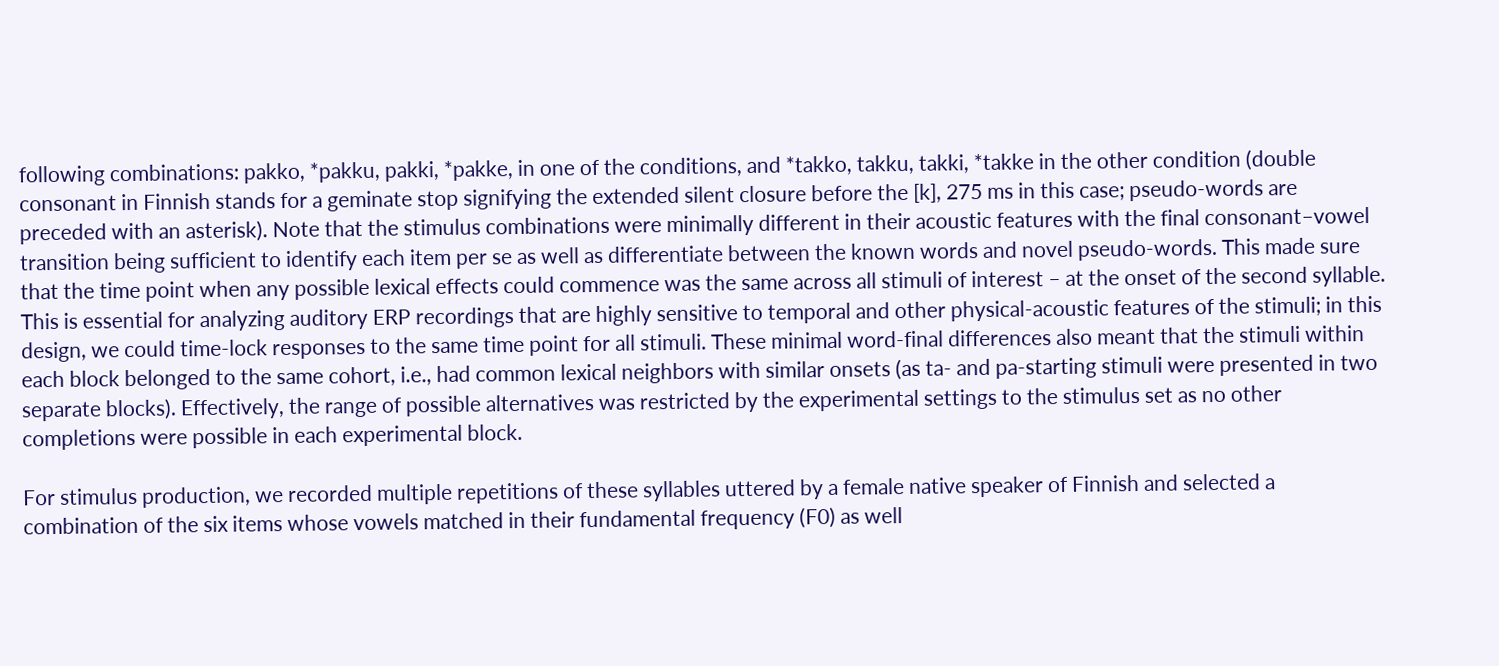following combinations: pakko, *pakku, pakki, *pakke, in one of the conditions, and *takko, takku, takki, *takke in the other condition (double consonant in Finnish stands for a geminate stop signifying the extended silent closure before the [k], 275 ms in this case; pseudo-words are preceded with an asterisk). Note that the stimulus combinations were minimally different in their acoustic features with the final consonant–vowel transition being sufficient to identify each item per se as well as differentiate between the known words and novel pseudo-words. This made sure that the time point when any possible lexical effects could commence was the same across all stimuli of interest – at the onset of the second syllable. This is essential for analyzing auditory ERP recordings that are highly sensitive to temporal and other physical-acoustic features of the stimuli; in this design, we could time-lock responses to the same time point for all stimuli. These minimal word-final differences also meant that the stimuli within each block belonged to the same cohort, i.e., had common lexical neighbors with similar onsets (as ta- and pa-starting stimuli were presented in two separate blocks). Effectively, the range of possible alternatives was restricted by the experimental settings to the stimulus set as no other completions were possible in each experimental block.

For stimulus production, we recorded multiple repetitions of these syllables uttered by a female native speaker of Finnish and selected a combination of the six items whose vowels matched in their fundamental frequency (F0) as well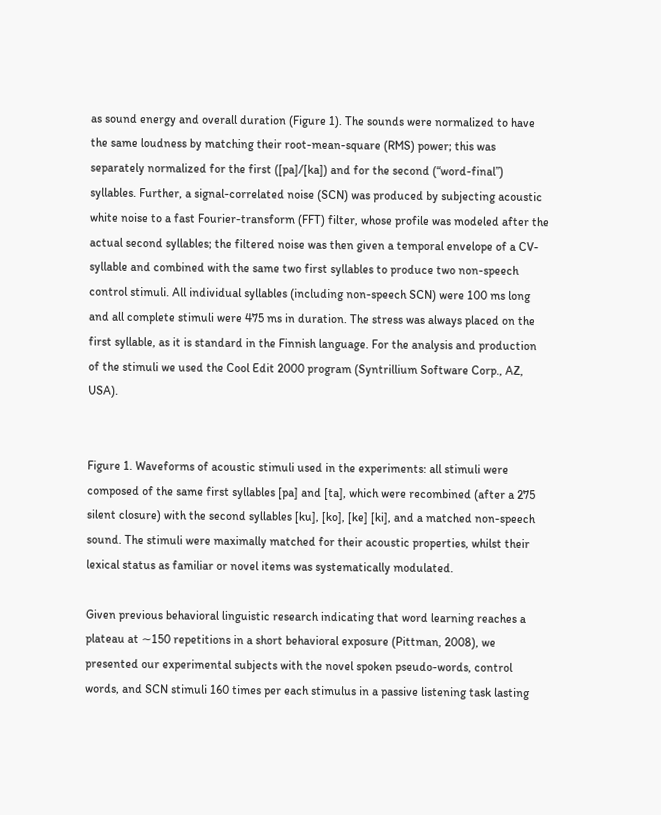as sound energy and overall duration (Figure 1). The sounds were normalized to have the same loudness by matching their root-mean-square (RMS) power; this was separately normalized for the first ([pa]/[ka]) and for the second (“word-final”) syllables. Further, a signal-correlated noise (SCN) was produced by subjecting acoustic white noise to a fast Fourier-transform (FFT) filter, whose profile was modeled after the actual second syllables; the filtered noise was then given a temporal envelope of a CV-syllable and combined with the same two first syllables to produce two non-speech control stimuli. All individual syllables (including non-speech SCN) were 100 ms long and all complete stimuli were 475 ms in duration. The stress was always placed on the first syllable, as it is standard in the Finnish language. For the analysis and production of the stimuli we used the Cool Edit 2000 program (Syntrillium Software Corp., AZ, USA).


Figure 1. Waveforms of acoustic stimuli used in the experiments: all stimuli were composed of the same first syllables [pa] and [ta], which were recombined (after a 275 silent closure) with the second syllables [ku], [ko], [ke] [ki], and a matched non-speech sound. The stimuli were maximally matched for their acoustic properties, whilst their lexical status as familiar or novel items was systematically modulated.

Given previous behavioral linguistic research indicating that word learning reaches a plateau at ∼150 repetitions in a short behavioral exposure (Pittman, 2008), we presented our experimental subjects with the novel spoken pseudo-words, control words, and SCN stimuli 160 times per each stimulus in a passive listening task lasting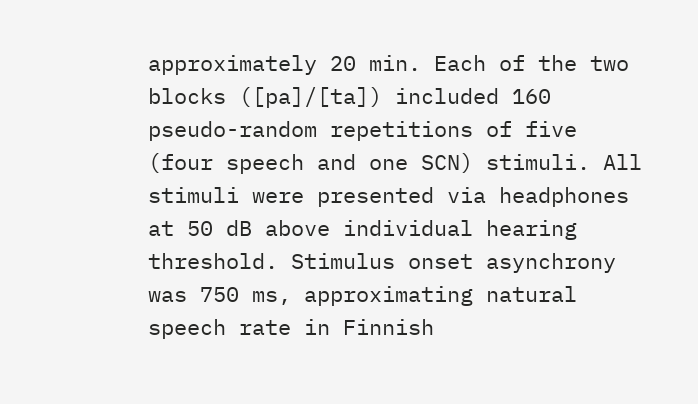approximately 20 min. Each of the two blocks ([pa]/[ta]) included 160 pseudo-random repetitions of five (four speech and one SCN) stimuli. All stimuli were presented via headphones at 50 dB above individual hearing threshold. Stimulus onset asynchrony was 750 ms, approximating natural speech rate in Finnish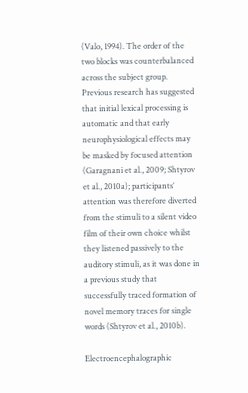(Valo, 1994). The order of the two blocks was counterbalanced across the subject group. Previous research has suggested that initial lexical processing is automatic and that early neurophysiological effects may be masked by focused attention (Garagnani et al., 2009; Shtyrov et al., 2010a); participants’ attention was therefore diverted from the stimuli to a silent video film of their own choice whilst they listened passively to the auditory stimuli, as it was done in a previous study that successfully traced formation of novel memory traces for single words (Shtyrov et al., 2010b).

Electroencephalographic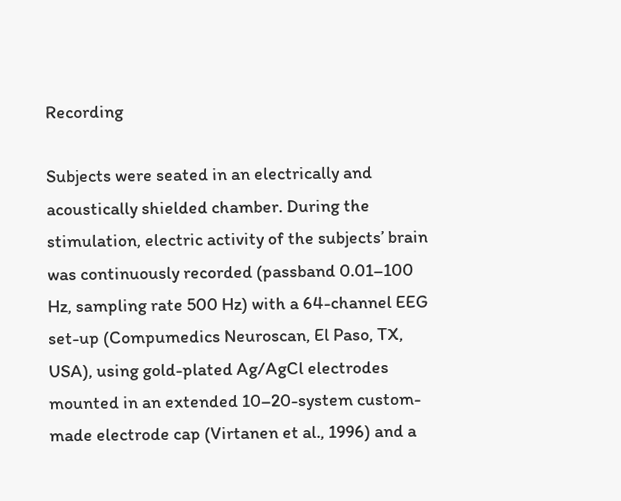Recording

Subjects were seated in an electrically and acoustically shielded chamber. During the stimulation, electric activity of the subjects’ brain was continuously recorded (passband 0.01–100 Hz, sampling rate 500 Hz) with a 64-channel EEG set-up (Compumedics Neuroscan, El Paso, TX, USA), using gold-plated Ag/AgCl electrodes mounted in an extended 10–20-system custom-made electrode cap (Virtanen et al., 1996) and a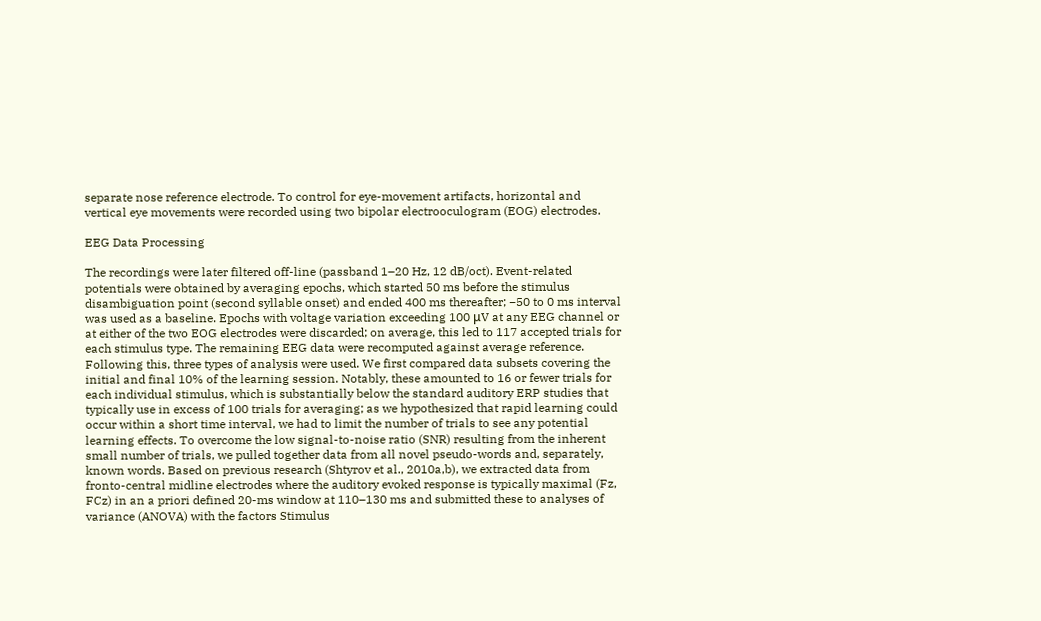separate nose reference electrode. To control for eye-movement artifacts, horizontal and vertical eye movements were recorded using two bipolar electrooculogram (EOG) electrodes.

EEG Data Processing

The recordings were later filtered off-line (passband 1–20 Hz, 12 dB/oct). Event-related potentials were obtained by averaging epochs, which started 50 ms before the stimulus disambiguation point (second syllable onset) and ended 400 ms thereafter; −50 to 0 ms interval was used as a baseline. Epochs with voltage variation exceeding 100 μV at any EEG channel or at either of the two EOG electrodes were discarded; on average, this led to 117 accepted trials for each stimulus type. The remaining EEG data were recomputed against average reference. Following this, three types of analysis were used. We first compared data subsets covering the initial and final 10% of the learning session. Notably, these amounted to 16 or fewer trials for each individual stimulus, which is substantially below the standard auditory ERP studies that typically use in excess of 100 trials for averaging; as we hypothesized that rapid learning could occur within a short time interval, we had to limit the number of trials to see any potential learning effects. To overcome the low signal-to-noise ratio (SNR) resulting from the inherent small number of trials, we pulled together data from all novel pseudo-words and, separately, known words. Based on previous research (Shtyrov et al., 2010a,b), we extracted data from fronto-central midline electrodes where the auditory evoked response is typically maximal (Fz, FCz) in an a priori defined 20-ms window at 110–130 ms and submitted these to analyses of variance (ANOVA) with the factors Stimulus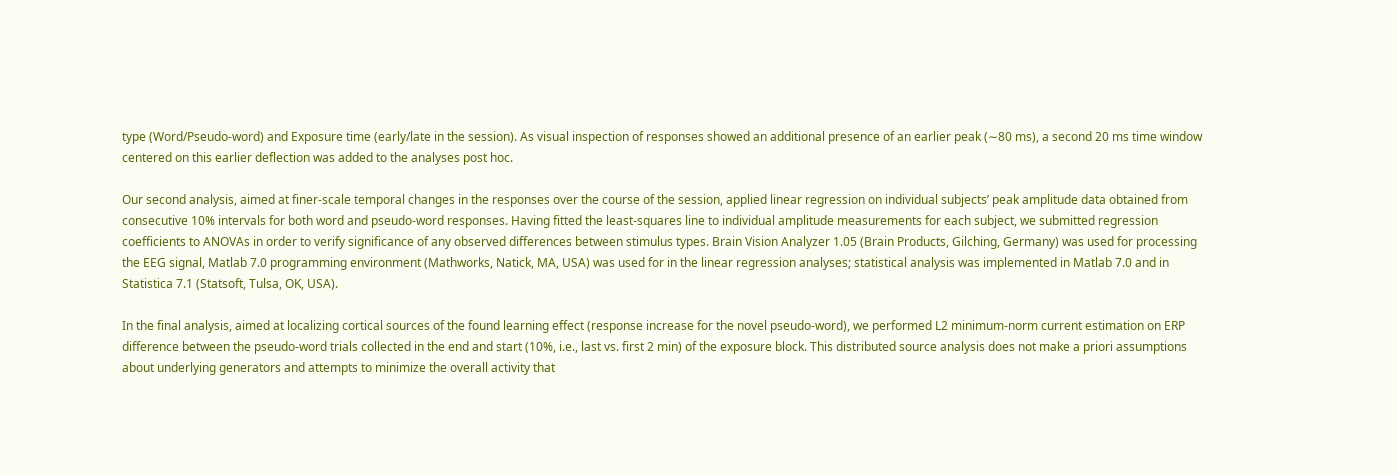type (Word/Pseudo-word) and Exposure time (early/late in the session). As visual inspection of responses showed an additional presence of an earlier peak (∼80 ms), a second 20 ms time window centered on this earlier deflection was added to the analyses post hoc.

Our second analysis, aimed at finer-scale temporal changes in the responses over the course of the session, applied linear regression on individual subjects’ peak amplitude data obtained from consecutive 10% intervals for both word and pseudo-word responses. Having fitted the least-squares line to individual amplitude measurements for each subject, we submitted regression coefficients to ANOVAs in order to verify significance of any observed differences between stimulus types. Brain Vision Analyzer 1.05 (Brain Products, Gilching, Germany) was used for processing the EEG signal, Matlab 7.0 programming environment (Mathworks, Natick, MA, USA) was used for in the linear regression analyses; statistical analysis was implemented in Matlab 7.0 and in Statistica 7.1 (Statsoft, Tulsa, OK, USA).

In the final analysis, aimed at localizing cortical sources of the found learning effect (response increase for the novel pseudo-word), we performed L2 minimum-norm current estimation on ERP difference between the pseudo-word trials collected in the end and start (10%, i.e., last vs. first 2 min) of the exposure block. This distributed source analysis does not make a priori assumptions about underlying generators and attempts to minimize the overall activity that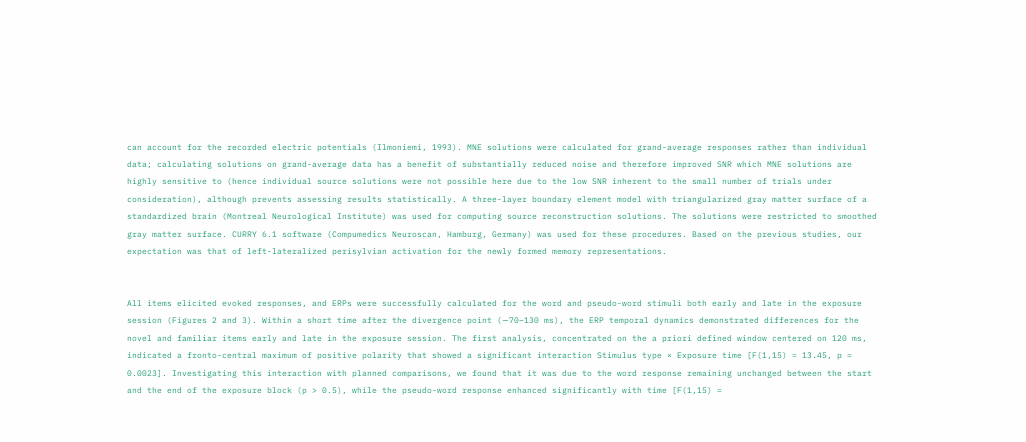can account for the recorded electric potentials (Ilmoniemi, 1993). MNE solutions were calculated for grand-average responses rather than individual data; calculating solutions on grand-average data has a benefit of substantially reduced noise and therefore improved SNR which MNE solutions are highly sensitive to (hence individual source solutions were not possible here due to the low SNR inherent to the small number of trials under consideration), although prevents assessing results statistically. A three-layer boundary element model with triangularized gray matter surface of a standardized brain (Montreal Neurological Institute) was used for computing source reconstruction solutions. The solutions were restricted to smoothed gray matter surface. CURRY 6.1 software (Compumedics Neuroscan, Hamburg, Germany) was used for these procedures. Based on the previous studies, our expectation was that of left-lateralized perisylvian activation for the newly formed memory representations.


All items elicited evoked responses, and ERPs were successfully calculated for the word and pseudo-word stimuli both early and late in the exposure session (Figures 2 and 3). Within a short time after the divergence point (∼70–130 ms), the ERP temporal dynamics demonstrated differences for the novel and familiar items early and late in the exposure session. The first analysis, concentrated on the a priori defined window centered on 120 ms, indicated a fronto-central maximum of positive polarity that showed a significant interaction Stimulus type × Exposure time [F(1,15) = 13.45, p = 0.0023]. Investigating this interaction with planned comparisons, we found that it was due to the word response remaining unchanged between the start and the end of the exposure block (p > 0.5), while the pseudo-word response enhanced significantly with time [F(1,15) =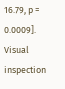16.79, p = 0.0009]. Visual inspection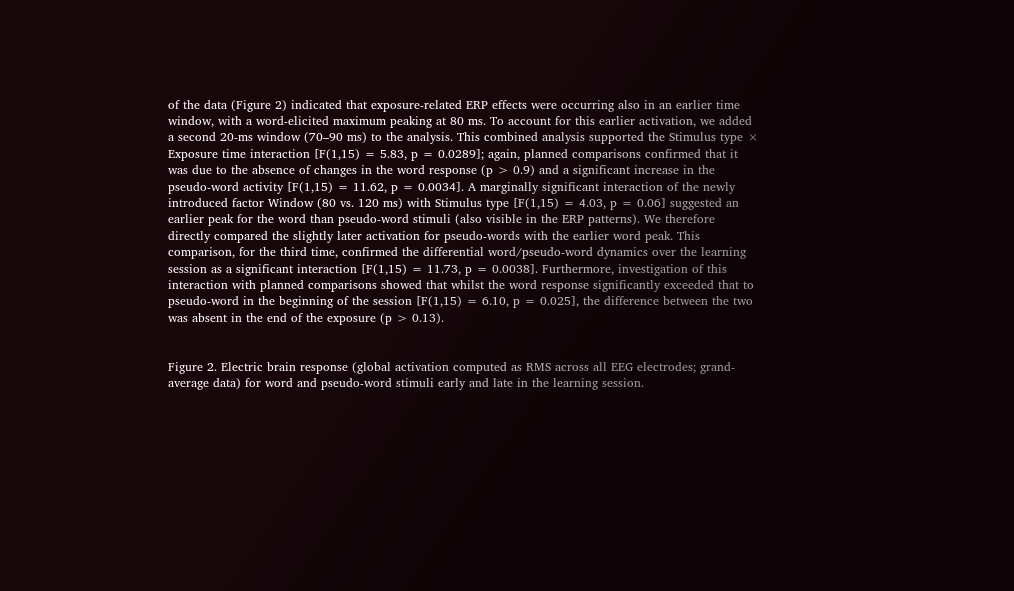of the data (Figure 2) indicated that exposure-related ERP effects were occurring also in an earlier time window, with a word-elicited maximum peaking at 80 ms. To account for this earlier activation, we added a second 20-ms window (70–90 ms) to the analysis. This combined analysis supported the Stimulus type × Exposure time interaction [F(1,15) = 5.83, p = 0.0289]; again, planned comparisons confirmed that it was due to the absence of changes in the word response (p > 0.9) and a significant increase in the pseudo-word activity [F(1,15) = 11.62, p = 0.0034]. A marginally significant interaction of the newly introduced factor Window (80 vs. 120 ms) with Stimulus type [F(1,15) = 4.03, p = 0.06] suggested an earlier peak for the word than pseudo-word stimuli (also visible in the ERP patterns). We therefore directly compared the slightly later activation for pseudo-words with the earlier word peak. This comparison, for the third time, confirmed the differential word/pseudo-word dynamics over the learning session as a significant interaction [F(1,15) = 11.73, p = 0.0038]. Furthermore, investigation of this interaction with planned comparisons showed that whilst the word response significantly exceeded that to pseudo-word in the beginning of the session [F(1,15) = 6.10, p = 0.025], the difference between the two was absent in the end of the exposure (p > 0.13).


Figure 2. Electric brain response (global activation computed as RMS across all EEG electrodes; grand-average data) for word and pseudo-word stimuli early and late in the learning session.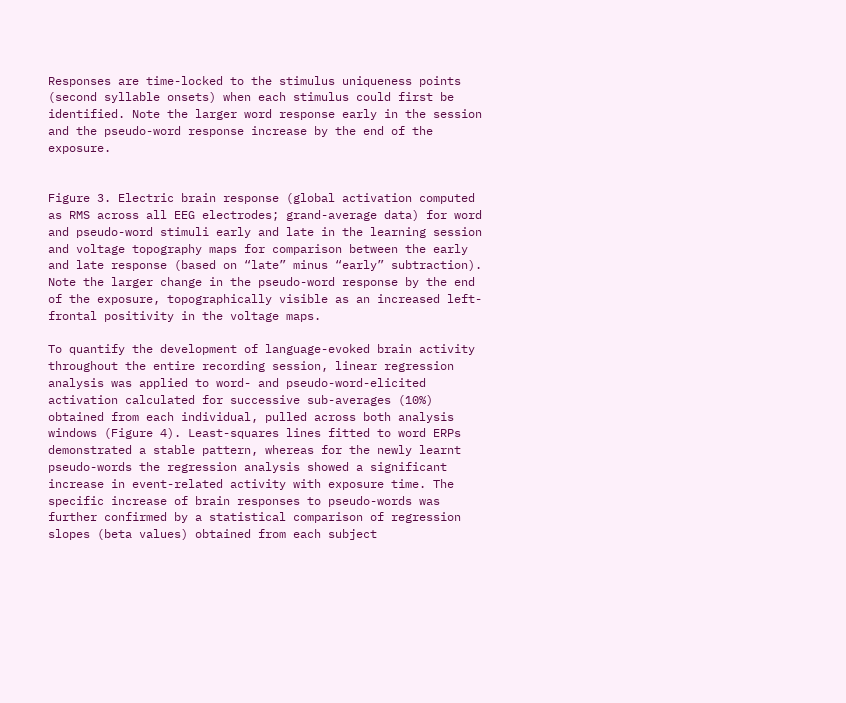Responses are time-locked to the stimulus uniqueness points (second syllable onsets) when each stimulus could first be identified. Note the larger word response early in the session and the pseudo-word response increase by the end of the exposure.


Figure 3. Electric brain response (global activation computed as RMS across all EEG electrodes; grand-average data) for word and pseudo-word stimuli early and late in the learning session and voltage topography maps for comparison between the early and late response (based on “late” minus “early” subtraction). Note the larger change in the pseudo-word response by the end of the exposure, topographically visible as an increased left-frontal positivity in the voltage maps.

To quantify the development of language-evoked brain activity throughout the entire recording session, linear regression analysis was applied to word- and pseudo-word-elicited activation calculated for successive sub-averages (10%) obtained from each individual, pulled across both analysis windows (Figure 4). Least-squares lines fitted to word ERPs demonstrated a stable pattern, whereas for the newly learnt pseudo-words the regression analysis showed a significant increase in event-related activity with exposure time. The specific increase of brain responses to pseudo-words was further confirmed by a statistical comparison of regression slopes (beta values) obtained from each subject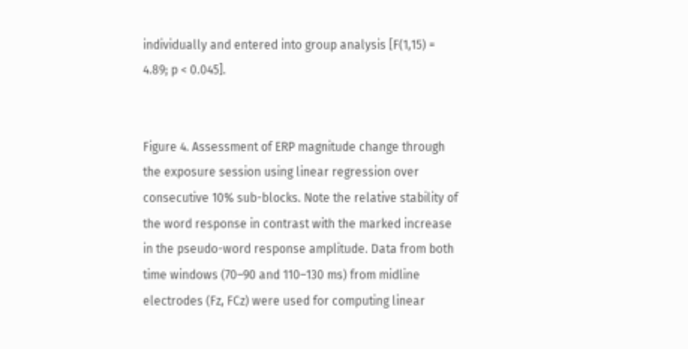individually and entered into group analysis [F(1,15) = 4.89; p < 0.045].


Figure 4. Assessment of ERP magnitude change through the exposure session using linear regression over consecutive 10% sub-blocks. Note the relative stability of the word response in contrast with the marked increase in the pseudo-word response amplitude. Data from both time windows (70–90 and 110–130 ms) from midline electrodes (Fz, FCz) were used for computing linear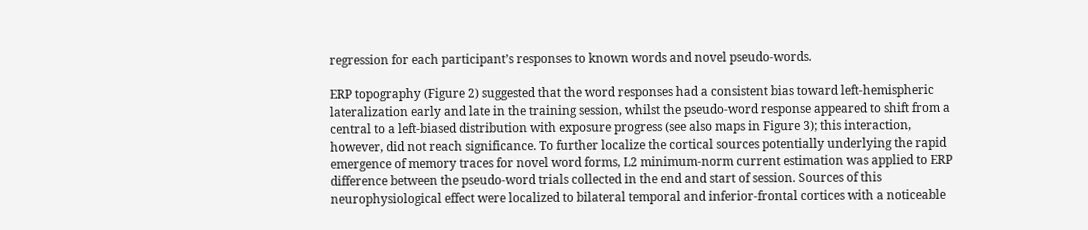regression for each participant’s responses to known words and novel pseudo-words.

ERP topography (Figure 2) suggested that the word responses had a consistent bias toward left-hemispheric lateralization early and late in the training session, whilst the pseudo-word response appeared to shift from a central to a left-biased distribution with exposure progress (see also maps in Figure 3); this interaction, however, did not reach significance. To further localize the cortical sources potentially underlying the rapid emergence of memory traces for novel word forms, L2 minimum-norm current estimation was applied to ERP difference between the pseudo-word trials collected in the end and start of session. Sources of this neurophysiological effect were localized to bilateral temporal and inferior-frontal cortices with a noticeable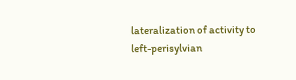lateralization of activity to left-perisylvian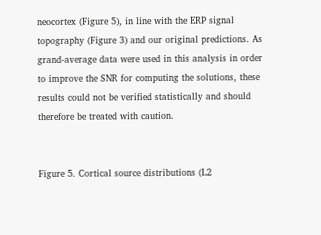neocortex (Figure 5), in line with the ERP signal topography (Figure 3) and our original predictions. As grand-average data were used in this analysis in order to improve the SNR for computing the solutions, these results could not be verified statistically and should therefore be treated with caution.


Figure 5. Cortical source distributions (L2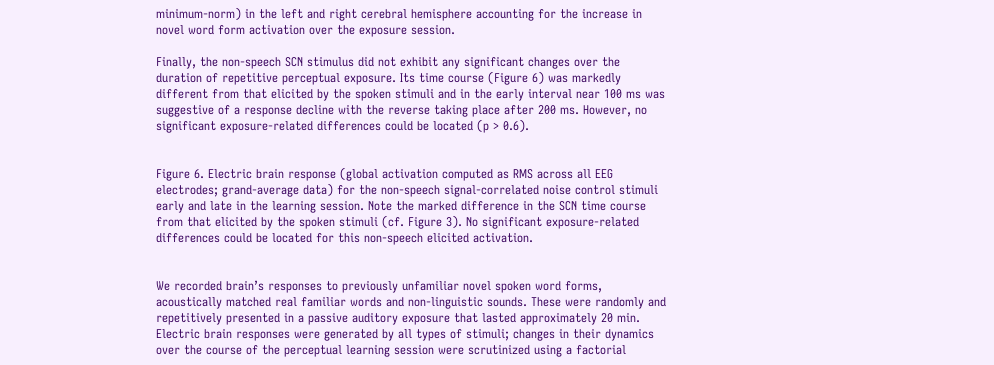minimum-norm) in the left and right cerebral hemisphere accounting for the increase in novel word form activation over the exposure session.

Finally, the non-speech SCN stimulus did not exhibit any significant changes over the duration of repetitive perceptual exposure. Its time course (Figure 6) was markedly different from that elicited by the spoken stimuli and in the early interval near 100 ms was suggestive of a response decline with the reverse taking place after 200 ms. However, no significant exposure-related differences could be located (p > 0.6).


Figure 6. Electric brain response (global activation computed as RMS across all EEG electrodes; grand-average data) for the non-speech signal-correlated noise control stimuli early and late in the learning session. Note the marked difference in the SCN time course from that elicited by the spoken stimuli (cf. Figure 3). No significant exposure-related differences could be located for this non-speech elicited activation.


We recorded brain’s responses to previously unfamiliar novel spoken word forms, acoustically matched real familiar words and non-linguistic sounds. These were randomly and repetitively presented in a passive auditory exposure that lasted approximately 20 min. Electric brain responses were generated by all types of stimuli; changes in their dynamics over the course of the perceptual learning session were scrutinized using a factorial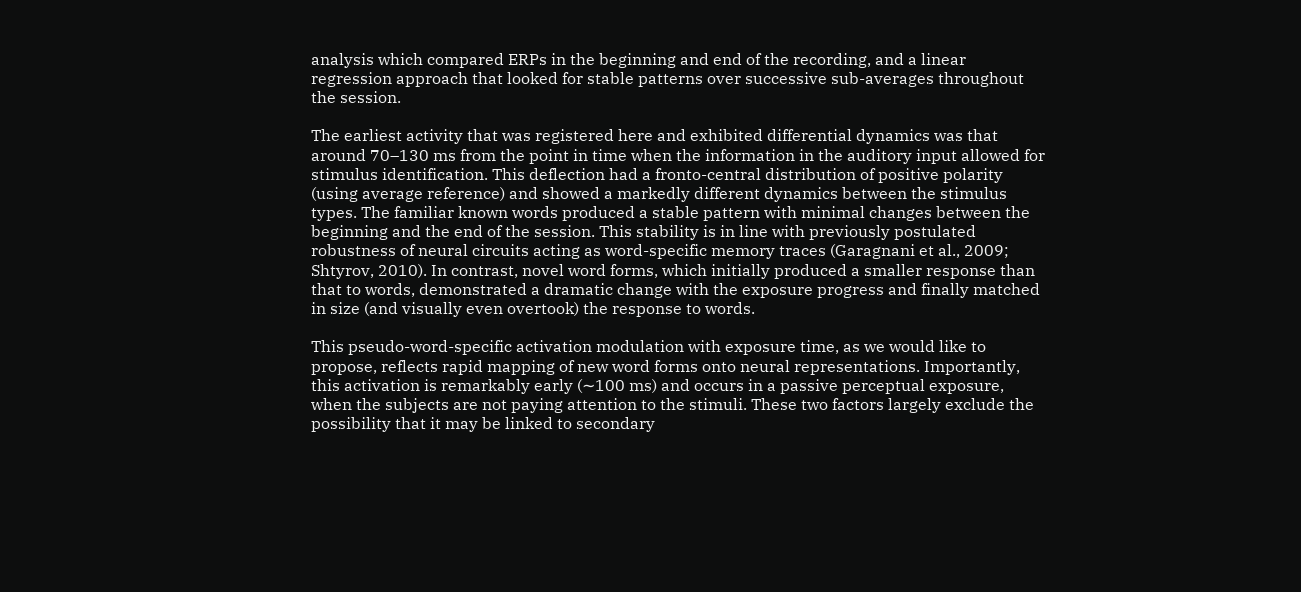analysis which compared ERPs in the beginning and end of the recording, and a linear regression approach that looked for stable patterns over successive sub-averages throughout the session.

The earliest activity that was registered here and exhibited differential dynamics was that around 70–130 ms from the point in time when the information in the auditory input allowed for stimulus identification. This deflection had a fronto-central distribution of positive polarity (using average reference) and showed a markedly different dynamics between the stimulus types. The familiar known words produced a stable pattern with minimal changes between the beginning and the end of the session. This stability is in line with previously postulated robustness of neural circuits acting as word-specific memory traces (Garagnani et al., 2009; Shtyrov, 2010). In contrast, novel word forms, which initially produced a smaller response than that to words, demonstrated a dramatic change with the exposure progress and finally matched in size (and visually even overtook) the response to words.

This pseudo-word-specific activation modulation with exposure time, as we would like to propose, reflects rapid mapping of new word forms onto neural representations. Importantly, this activation is remarkably early (∼100 ms) and occurs in a passive perceptual exposure, when the subjects are not paying attention to the stimuli. These two factors largely exclude the possibility that it may be linked to secondary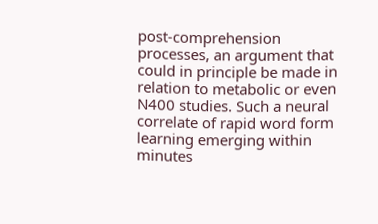post-comprehension processes, an argument that could in principle be made in relation to metabolic or even N400 studies. Such a neural correlate of rapid word form learning emerging within minutes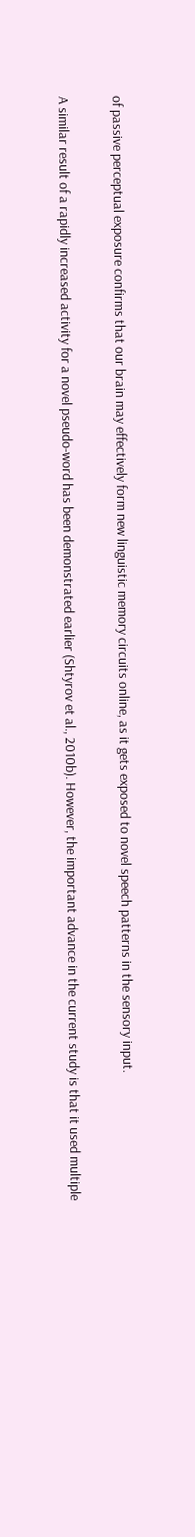of passive perceptual exposure confirms that our brain may effectively form new linguistic memory circuits online, as it gets exposed to novel speech patterns in the sensory input.

A similar result of a rapidly increased activity for a novel pseudo-word has been demonstrated earlier (Shtyrov et al., 2010b). However, the important advance in the current study is that it used multiple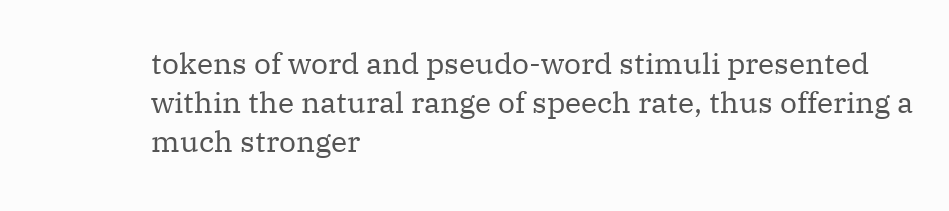tokens of word and pseudo-word stimuli presented within the natural range of speech rate, thus offering a much stronger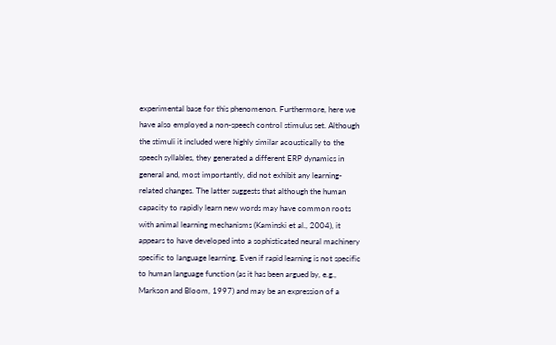experimental base for this phenomenon. Furthermore, here we have also employed a non-speech control stimulus set. Although the stimuli it included were highly similar acoustically to the speech syllables, they generated a different ERP dynamics in general and, most importantly, did not exhibit any learning-related changes. The latter suggests that although the human capacity to rapidly learn new words may have common roots with animal learning mechanisms (Kaminski et al., 2004), it appears to have developed into a sophisticated neural machinery specific to language learning. Even if rapid learning is not specific to human language function (as it has been argued by, e.g., Markson and Bloom, 1997) and may be an expression of a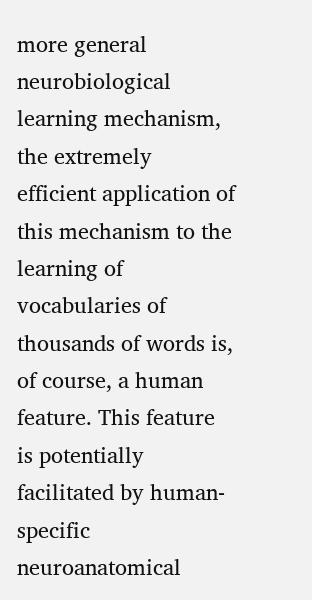more general neurobiological learning mechanism, the extremely efficient application of this mechanism to the learning of vocabularies of thousands of words is, of course, a human feature. This feature is potentially facilitated by human-specific neuroanatomical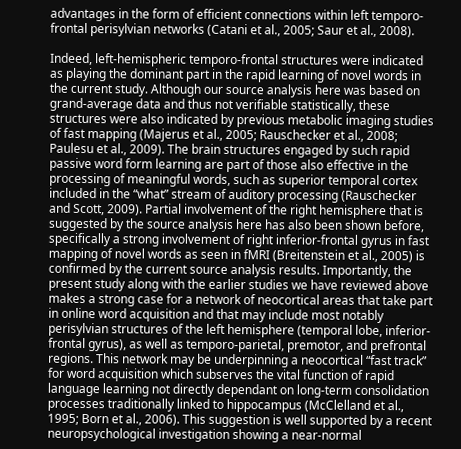advantages in the form of efficient connections within left temporo-frontal perisylvian networks (Catani et al., 2005; Saur et al., 2008).

Indeed, left-hemispheric temporo-frontal structures were indicated as playing the dominant part in the rapid learning of novel words in the current study. Although our source analysis here was based on grand-average data and thus not verifiable statistically, these structures were also indicated by previous metabolic imaging studies of fast mapping (Majerus et al., 2005; Rauschecker et al., 2008; Paulesu et al., 2009). The brain structures engaged by such rapid passive word form learning are part of those also effective in the processing of meaningful words, such as superior temporal cortex included in the “what” stream of auditory processing (Rauschecker and Scott, 2009). Partial involvement of the right hemisphere that is suggested by the source analysis here has also been shown before, specifically a strong involvement of right inferior-frontal gyrus in fast mapping of novel words as seen in fMRI (Breitenstein et al., 2005) is confirmed by the current source analysis results. Importantly, the present study along with the earlier studies we have reviewed above makes a strong case for a network of neocortical areas that take part in online word acquisition and that may include most notably perisylvian structures of the left hemisphere (temporal lobe, inferior-frontal gyrus), as well as temporo-parietal, premotor, and prefrontal regions. This network may be underpinning a neocortical “fast track” for word acquisition which subserves the vital function of rapid language learning not directly dependant on long-term consolidation processes traditionally linked to hippocampus (McClelland et al., 1995; Born et al., 2006). This suggestion is well supported by a recent neuropsychological investigation showing a near-normal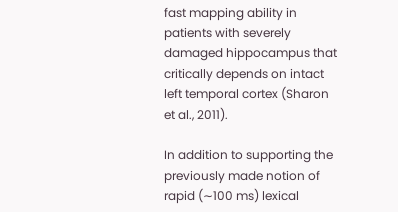fast mapping ability in patients with severely damaged hippocampus that critically depends on intact left temporal cortex (Sharon et al., 2011).

In addition to supporting the previously made notion of rapid (∼100 ms) lexical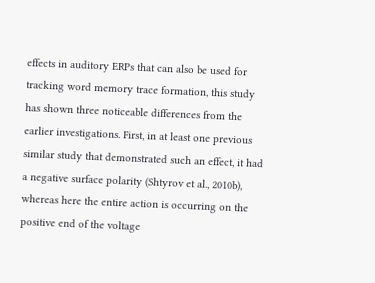effects in auditory ERPs that can also be used for tracking word memory trace formation, this study has shown three noticeable differences from the earlier investigations. First, in at least one previous similar study that demonstrated such an effect, it had a negative surface polarity (Shtyrov et al., 2010b), whereas here the entire action is occurring on the positive end of the voltage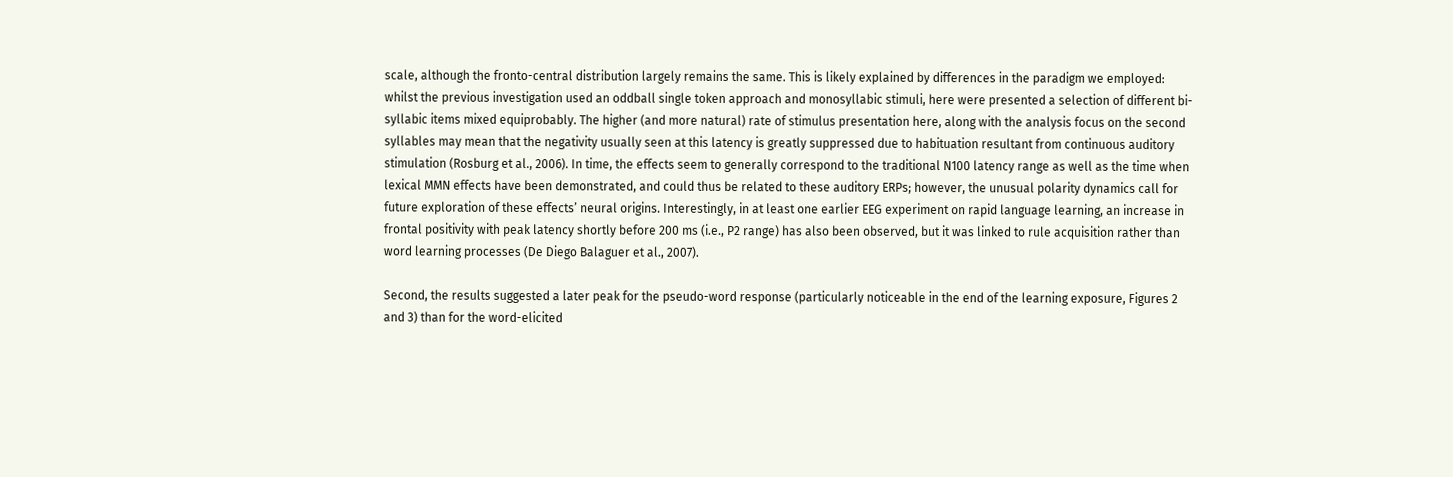scale, although the fronto-central distribution largely remains the same. This is likely explained by differences in the paradigm we employed: whilst the previous investigation used an oddball single token approach and monosyllabic stimuli, here were presented a selection of different bi-syllabic items mixed equiprobably. The higher (and more natural) rate of stimulus presentation here, along with the analysis focus on the second syllables may mean that the negativity usually seen at this latency is greatly suppressed due to habituation resultant from continuous auditory stimulation (Rosburg et al., 2006). In time, the effects seem to generally correspond to the traditional N100 latency range as well as the time when lexical MMN effects have been demonstrated, and could thus be related to these auditory ERPs; however, the unusual polarity dynamics call for future exploration of these effects’ neural origins. Interestingly, in at least one earlier EEG experiment on rapid language learning, an increase in frontal positivity with peak latency shortly before 200 ms (i.e., P2 range) has also been observed, but it was linked to rule acquisition rather than word learning processes (De Diego Balaguer et al., 2007).

Second, the results suggested a later peak for the pseudo-word response (particularly noticeable in the end of the learning exposure, Figures 2 and 3) than for the word-elicited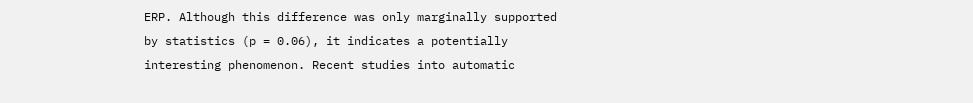ERP. Although this difference was only marginally supported by statistics (p = 0.06), it indicates a potentially interesting phenomenon. Recent studies into automatic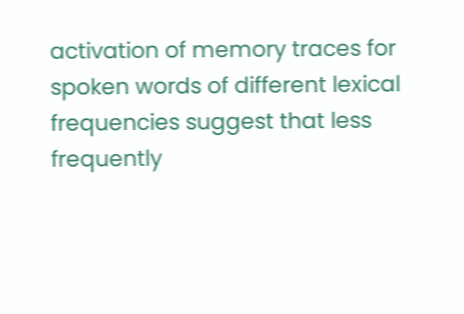activation of memory traces for spoken words of different lexical frequencies suggest that less frequently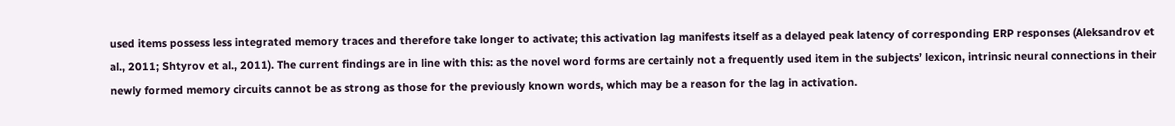used items possess less integrated memory traces and therefore take longer to activate; this activation lag manifests itself as a delayed peak latency of corresponding ERP responses (Aleksandrov et al., 2011; Shtyrov et al., 2011). The current findings are in line with this: as the novel word forms are certainly not a frequently used item in the subjects’ lexicon, intrinsic neural connections in their newly formed memory circuits cannot be as strong as those for the previously known words, which may be a reason for the lag in activation.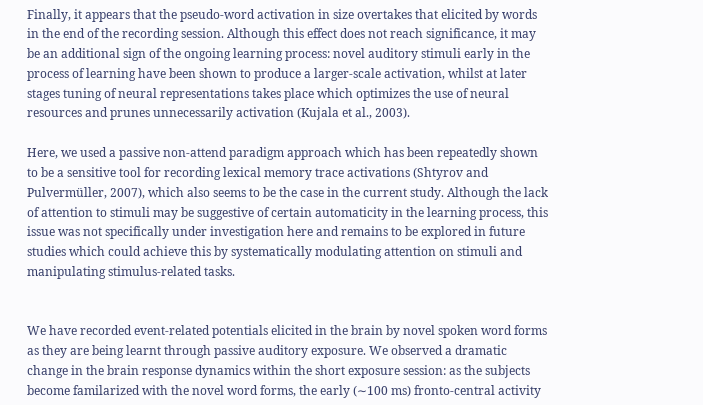Finally, it appears that the pseudo-word activation in size overtakes that elicited by words in the end of the recording session. Although this effect does not reach significance, it may be an additional sign of the ongoing learning process: novel auditory stimuli early in the process of learning have been shown to produce a larger-scale activation, whilst at later stages tuning of neural representations takes place which optimizes the use of neural resources and prunes unnecessarily activation (Kujala et al., 2003).

Here, we used a passive non-attend paradigm approach which has been repeatedly shown to be a sensitive tool for recording lexical memory trace activations (Shtyrov and Pulvermüller, 2007), which also seems to be the case in the current study. Although the lack of attention to stimuli may be suggestive of certain automaticity in the learning process, this issue was not specifically under investigation here and remains to be explored in future studies which could achieve this by systematically modulating attention on stimuli and manipulating stimulus-related tasks.


We have recorded event-related potentials elicited in the brain by novel spoken word forms as they are being learnt through passive auditory exposure. We observed a dramatic change in the brain response dynamics within the short exposure session: as the subjects become familarized with the novel word forms, the early (∼100 ms) fronto-central activity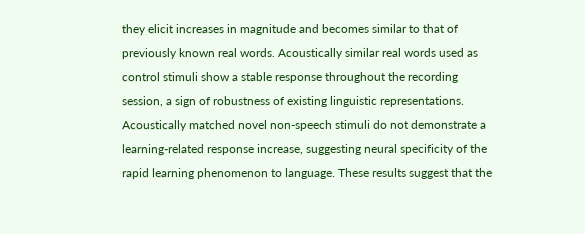they elicit increases in magnitude and becomes similar to that of previously known real words. Acoustically similar real words used as control stimuli show a stable response throughout the recording session, a sign of robustness of existing linguistic representations. Acoustically matched novel non-speech stimuli do not demonstrate a learning-related response increase, suggesting neural specificity of the rapid learning phenomenon to language. These results suggest that the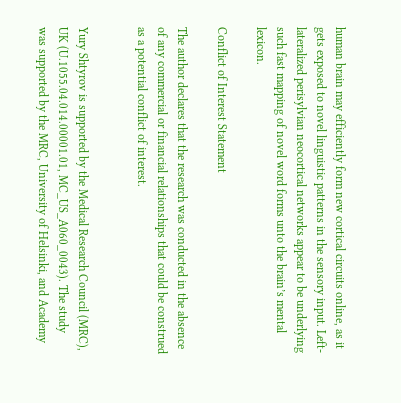human brain may efficiently form new cortical circuits online, as it gets exposed to novel linguistic patterns in the sensory input. Left-lateralized perisylvian neocortical networks appear to be underlying such fast mapping of novel word forms unto the brain’s mental lexicon.

Conflict of Interest Statement

The author declares that the research was conducted in the absence of any commercial or financial relationships that could be construed as a potential conflict of interest.


Yury Shtyrov is supported by the Medical Research Council (MRC), UK (U.1055.04.014.00001.01, MC_US_A060_0043). The study was supported by the MRC, University of Helsinki, and Academy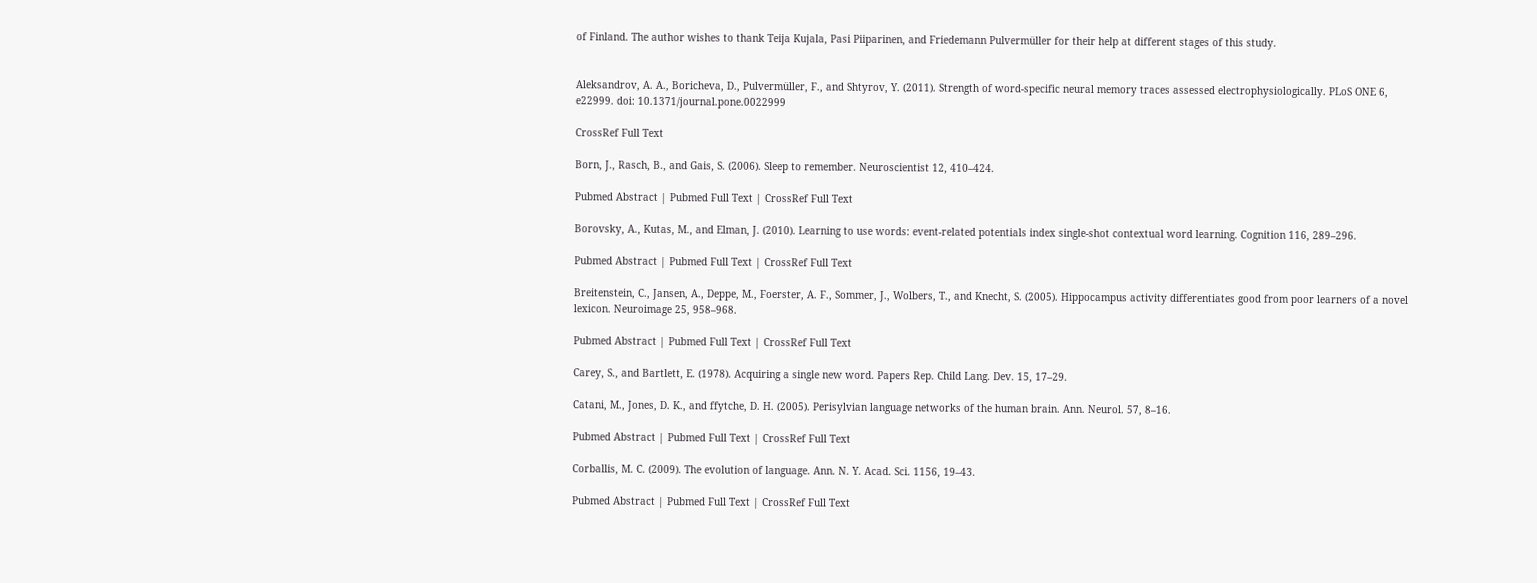of Finland. The author wishes to thank Teija Kujala, Pasi Piiparinen, and Friedemann Pulvermüller for their help at different stages of this study.


Aleksandrov, A. A., Boricheva, D., Pulvermüller, F., and Shtyrov, Y. (2011). Strength of word-specific neural memory traces assessed electrophysiologically. PLoS ONE 6, e22999. doi: 10.1371/journal.pone.0022999

CrossRef Full Text

Born, J., Rasch, B., and Gais, S. (2006). Sleep to remember. Neuroscientist 12, 410–424.

Pubmed Abstract | Pubmed Full Text | CrossRef Full Text

Borovsky, A., Kutas, M., and Elman, J. (2010). Learning to use words: event-related potentials index single-shot contextual word learning. Cognition 116, 289–296.

Pubmed Abstract | Pubmed Full Text | CrossRef Full Text

Breitenstein, C., Jansen, A., Deppe, M., Foerster, A. F., Sommer, J., Wolbers, T., and Knecht, S. (2005). Hippocampus activity differentiates good from poor learners of a novel lexicon. Neuroimage 25, 958–968.

Pubmed Abstract | Pubmed Full Text | CrossRef Full Text

Carey, S., and Bartlett, E. (1978). Acquiring a single new word. Papers Rep. Child Lang. Dev. 15, 17–29.

Catani, M., Jones, D. K., and ffytche, D. H. (2005). Perisylvian language networks of the human brain. Ann. Neurol. 57, 8–16.

Pubmed Abstract | Pubmed Full Text | CrossRef Full Text

Corballis, M. C. (2009). The evolution of language. Ann. N. Y. Acad. Sci. 1156, 19–43.

Pubmed Abstract | Pubmed Full Text | CrossRef Full Text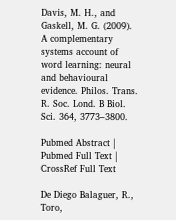Davis, M. H., and Gaskell, M. G. (2009). A complementary systems account of word learning: neural and behavioural evidence. Philos. Trans. R. Soc. Lond. B Biol. Sci. 364, 3773–3800.

Pubmed Abstract | Pubmed Full Text | CrossRef Full Text

De Diego Balaguer, R., Toro,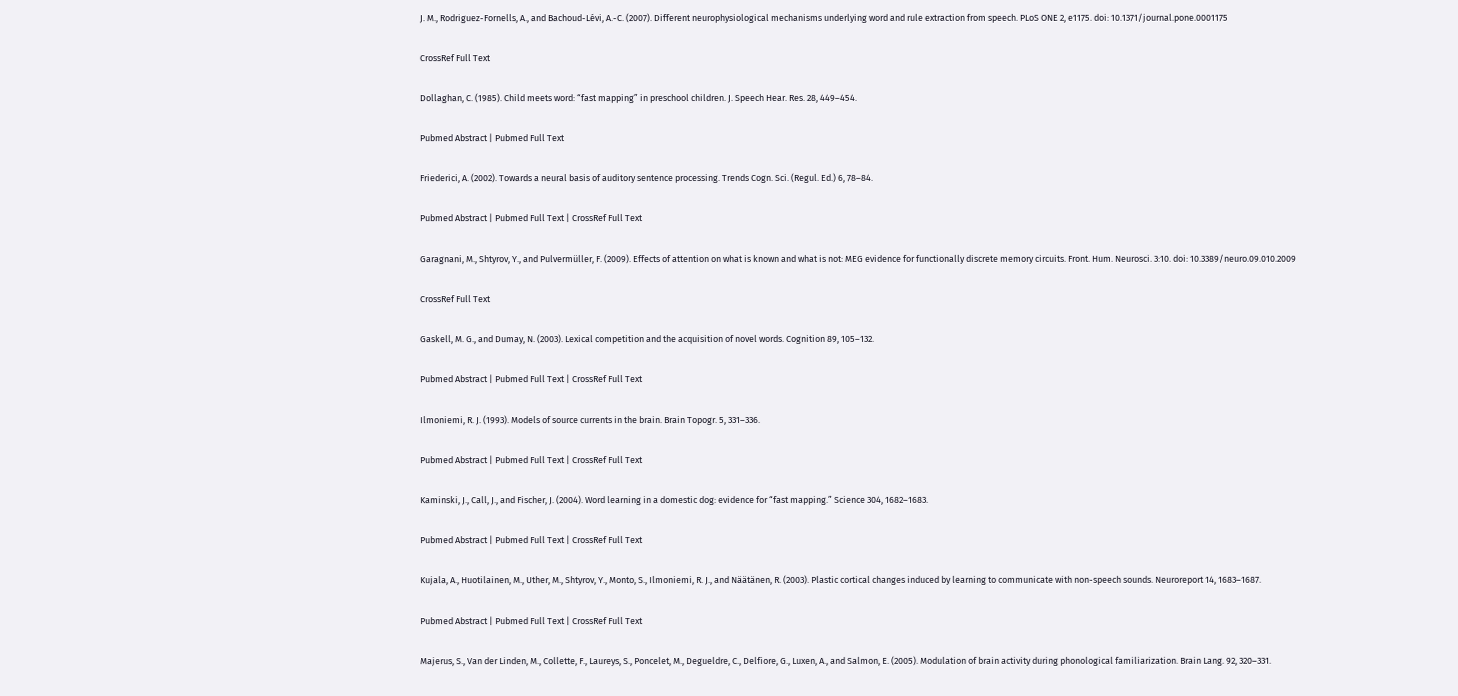J. M., Rodriguez-Fornells, A., and Bachoud-Lévi, A.-C. (2007). Different neurophysiological mechanisms underlying word and rule extraction from speech. PLoS ONE 2, e1175. doi: 10.1371/journal.pone.0001175

CrossRef Full Text

Dollaghan, C. (1985). Child meets word: “fast mapping” in preschool children. J. Speech Hear. Res. 28, 449–454.

Pubmed Abstract | Pubmed Full Text

Friederici, A. (2002). Towards a neural basis of auditory sentence processing. Trends Cogn. Sci. (Regul. Ed.) 6, 78–84.

Pubmed Abstract | Pubmed Full Text | CrossRef Full Text

Garagnani, M., Shtyrov, Y., and Pulvermüller, F. (2009). Effects of attention on what is known and what is not: MEG evidence for functionally discrete memory circuits. Front. Hum. Neurosci. 3:10. doi: 10.3389/neuro.09.010.2009

CrossRef Full Text

Gaskell, M. G., and Dumay, N. (2003). Lexical competition and the acquisition of novel words. Cognition 89, 105–132.

Pubmed Abstract | Pubmed Full Text | CrossRef Full Text

Ilmoniemi, R. J. (1993). Models of source currents in the brain. Brain Topogr. 5, 331–336.

Pubmed Abstract | Pubmed Full Text | CrossRef Full Text

Kaminski, J., Call, J., and Fischer, J. (2004). Word learning in a domestic dog: evidence for “fast mapping.” Science 304, 1682–1683.

Pubmed Abstract | Pubmed Full Text | CrossRef Full Text

Kujala, A., Huotilainen, M., Uther, M., Shtyrov, Y., Monto, S., Ilmoniemi, R. J., and Näätänen, R. (2003). Plastic cortical changes induced by learning to communicate with non-speech sounds. Neuroreport 14, 1683–1687.

Pubmed Abstract | Pubmed Full Text | CrossRef Full Text

Majerus, S., Van der Linden, M., Collette, F., Laureys, S., Poncelet, M., Degueldre, C., Delfiore, G., Luxen, A., and Salmon, E. (2005). Modulation of brain activity during phonological familiarization. Brain Lang. 92, 320–331.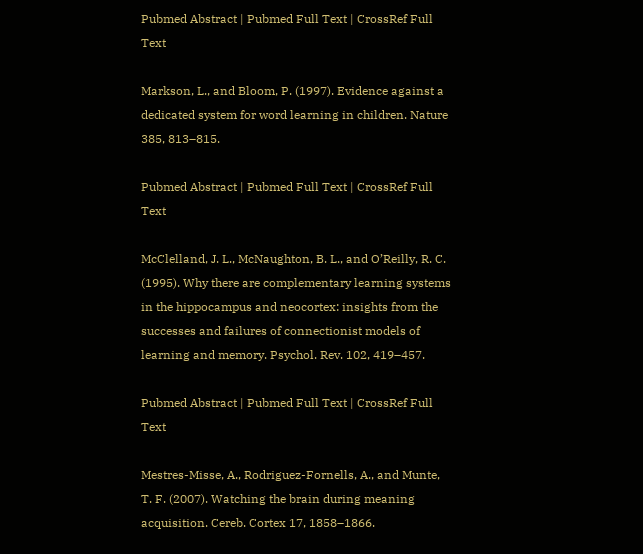Pubmed Abstract | Pubmed Full Text | CrossRef Full Text

Markson, L., and Bloom, P. (1997). Evidence against a dedicated system for word learning in children. Nature 385, 813–815.

Pubmed Abstract | Pubmed Full Text | CrossRef Full Text

McClelland, J. L., McNaughton, B. L., and O’Reilly, R. C. (1995). Why there are complementary learning systems in the hippocampus and neocortex: insights from the successes and failures of connectionist models of learning and memory. Psychol. Rev. 102, 419–457.

Pubmed Abstract | Pubmed Full Text | CrossRef Full Text

Mestres-Misse, A., Rodriguez-Fornells, A., and Munte, T. F. (2007). Watching the brain during meaning acquisition. Cereb. Cortex 17, 1858–1866.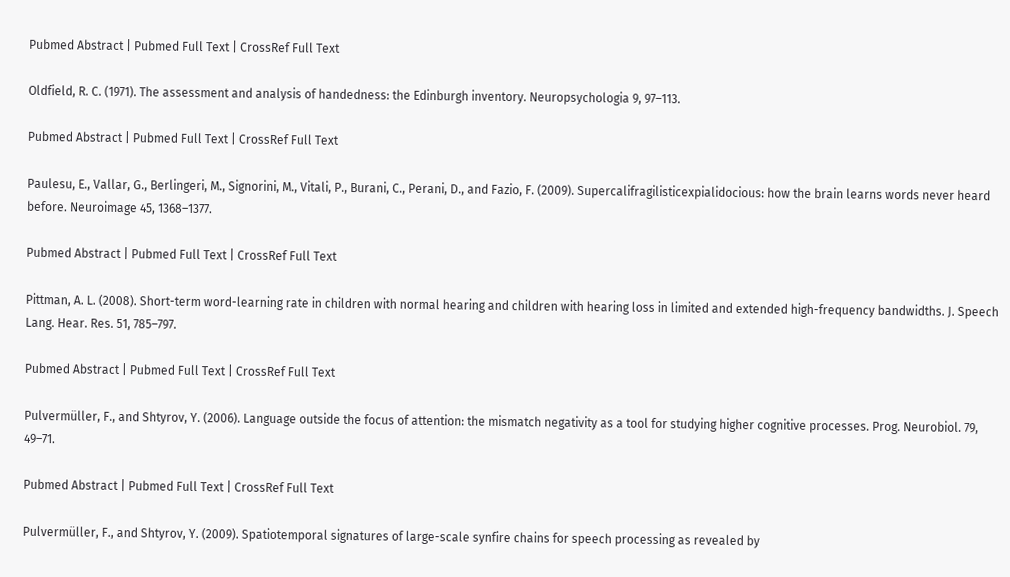Pubmed Abstract | Pubmed Full Text | CrossRef Full Text

Oldfield, R. C. (1971). The assessment and analysis of handedness: the Edinburgh inventory. Neuropsychologia 9, 97–113.

Pubmed Abstract | Pubmed Full Text | CrossRef Full Text

Paulesu, E., Vallar, G., Berlingeri, M., Signorini, M., Vitali, P., Burani, C., Perani, D., and Fazio, F. (2009). Supercalifragilisticexpialidocious: how the brain learns words never heard before. Neuroimage 45, 1368–1377.

Pubmed Abstract | Pubmed Full Text | CrossRef Full Text

Pittman, A. L. (2008). Short-term word-learning rate in children with normal hearing and children with hearing loss in limited and extended high-frequency bandwidths. J. Speech Lang. Hear. Res. 51, 785–797.

Pubmed Abstract | Pubmed Full Text | CrossRef Full Text

Pulvermüller, F., and Shtyrov, Y. (2006). Language outside the focus of attention: the mismatch negativity as a tool for studying higher cognitive processes. Prog. Neurobiol. 79, 49–71.

Pubmed Abstract | Pubmed Full Text | CrossRef Full Text

Pulvermüller, F., and Shtyrov, Y. (2009). Spatiotemporal signatures of large-scale synfire chains for speech processing as revealed by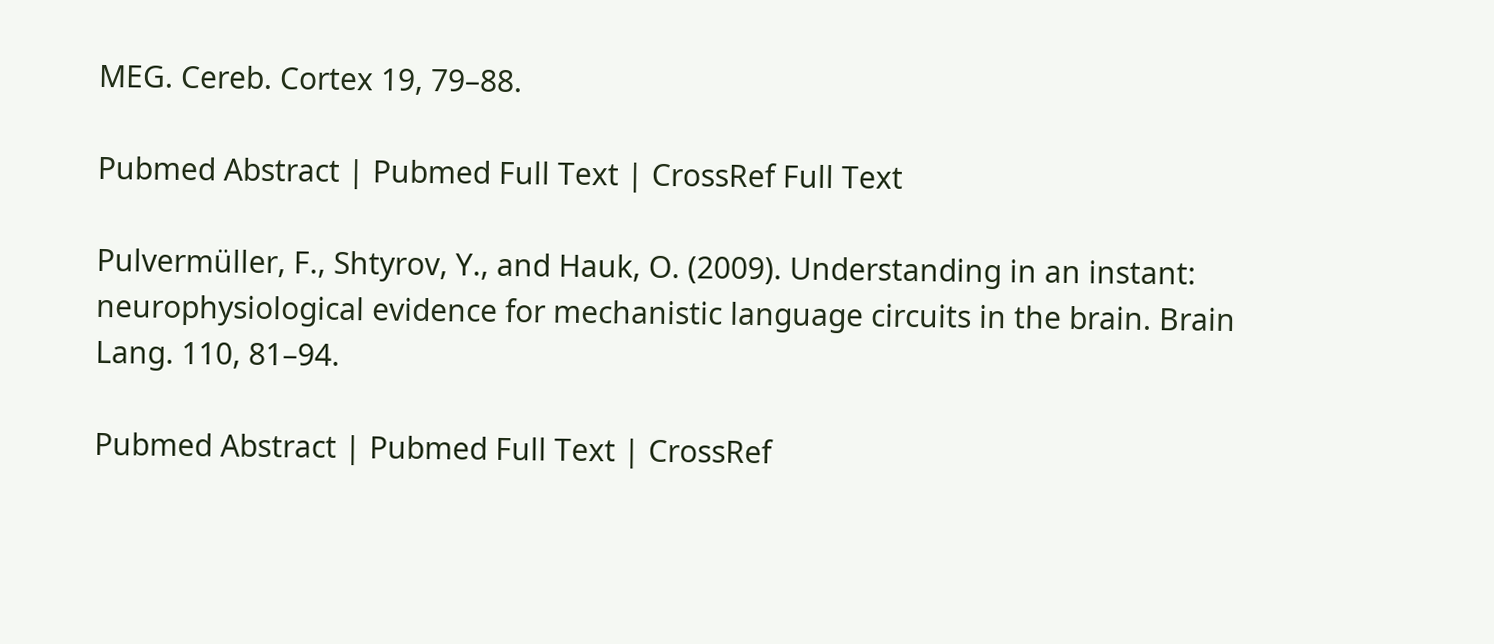MEG. Cereb. Cortex 19, 79–88.

Pubmed Abstract | Pubmed Full Text | CrossRef Full Text

Pulvermüller, F., Shtyrov, Y., and Hauk, O. (2009). Understanding in an instant: neurophysiological evidence for mechanistic language circuits in the brain. Brain Lang. 110, 81–94.

Pubmed Abstract | Pubmed Full Text | CrossRef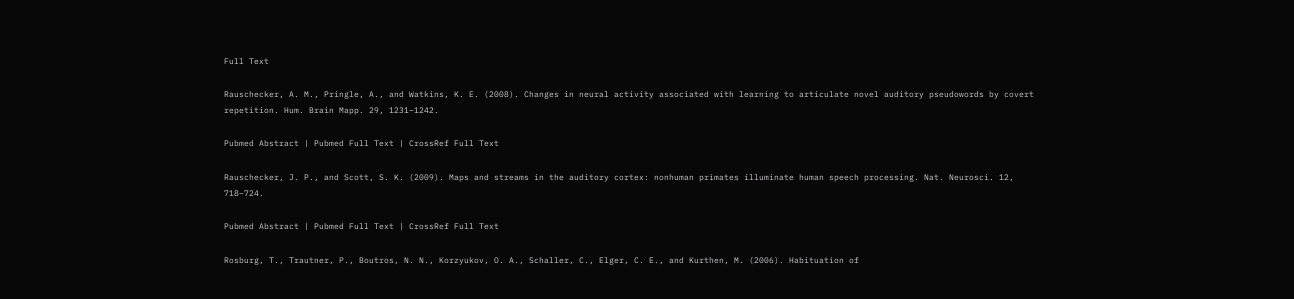Full Text

Rauschecker, A. M., Pringle, A., and Watkins, K. E. (2008). Changes in neural activity associated with learning to articulate novel auditory pseudowords by covert repetition. Hum. Brain Mapp. 29, 1231–1242.

Pubmed Abstract | Pubmed Full Text | CrossRef Full Text

Rauschecker, J. P., and Scott, S. K. (2009). Maps and streams in the auditory cortex: nonhuman primates illuminate human speech processing. Nat. Neurosci. 12, 718–724.

Pubmed Abstract | Pubmed Full Text | CrossRef Full Text

Rosburg, T., Trautner, P., Boutros, N. N., Korzyukov, O. A., Schaller, C., Elger, C. E., and Kurthen, M. (2006). Habituation of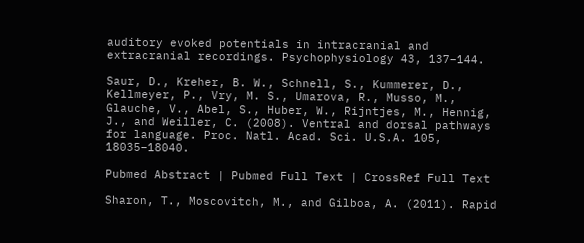auditory evoked potentials in intracranial and extracranial recordings. Psychophysiology 43, 137–144.

Saur, D., Kreher, B. W., Schnell, S., Kummerer, D., Kellmeyer, P., Vry, M. S., Umarova, R., Musso, M., Glauche, V., Abel, S., Huber, W., Rijntjes, M., Hennig, J., and Weiller, C. (2008). Ventral and dorsal pathways for language. Proc. Natl. Acad. Sci. U.S.A. 105, 18035–18040.

Pubmed Abstract | Pubmed Full Text | CrossRef Full Text

Sharon, T., Moscovitch, M., and Gilboa, A. (2011). Rapid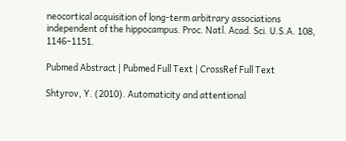neocortical acquisition of long-term arbitrary associations independent of the hippocampus. Proc. Natl. Acad. Sci. U.S.A. 108, 1146–1151.

Pubmed Abstract | Pubmed Full Text | CrossRef Full Text

Shtyrov, Y. (2010). Automaticity and attentional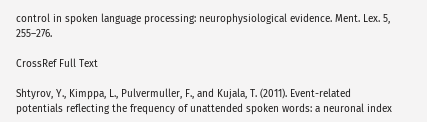control in spoken language processing: neurophysiological evidence. Ment. Lex. 5, 255–276.

CrossRef Full Text

Shtyrov, Y., Kimppa, L., Pulvermuller, F., and Kujala, T. (2011). Event-related potentials reflecting the frequency of unattended spoken words: a neuronal index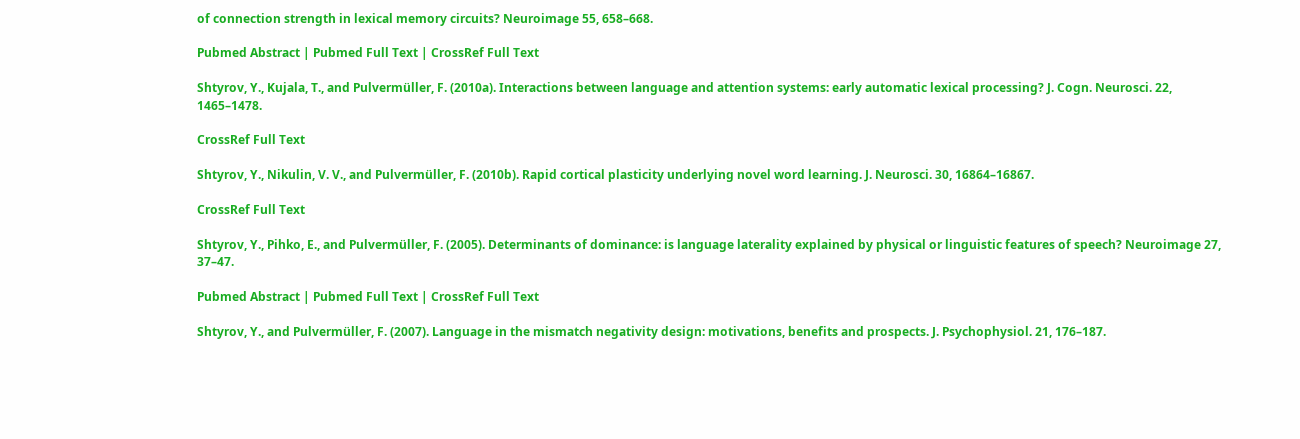of connection strength in lexical memory circuits? Neuroimage 55, 658–668.

Pubmed Abstract | Pubmed Full Text | CrossRef Full Text

Shtyrov, Y., Kujala, T., and Pulvermüller, F. (2010a). Interactions between language and attention systems: early automatic lexical processing? J. Cogn. Neurosci. 22, 1465–1478.

CrossRef Full Text

Shtyrov, Y., Nikulin, V. V., and Pulvermüller, F. (2010b). Rapid cortical plasticity underlying novel word learning. J. Neurosci. 30, 16864–16867.

CrossRef Full Text

Shtyrov, Y., Pihko, E., and Pulvermüller, F. (2005). Determinants of dominance: is language laterality explained by physical or linguistic features of speech? Neuroimage 27, 37–47.

Pubmed Abstract | Pubmed Full Text | CrossRef Full Text

Shtyrov, Y., and Pulvermüller, F. (2007). Language in the mismatch negativity design: motivations, benefits and prospects. J. Psychophysiol. 21, 176–187.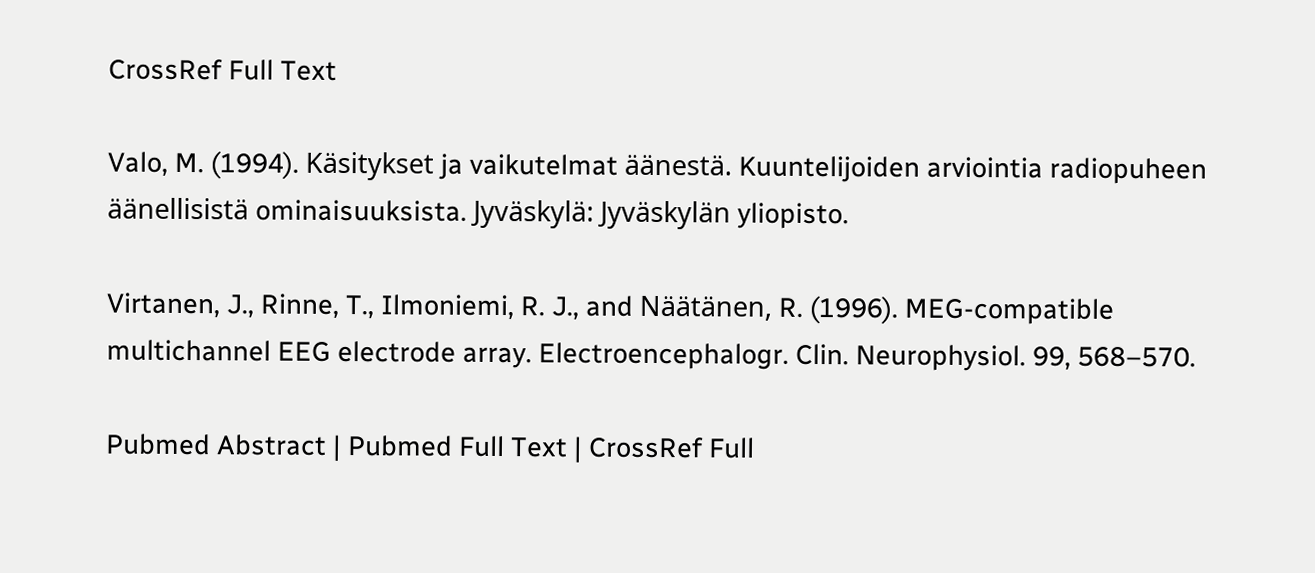CrossRef Full Text

Valo, M. (1994). Käsitykset ja vaikutelmat äänestä. Kuuntelijoiden arviointia radiopuheen äänellisistä ominaisuuksista. Jyväskylä: Jyväskylän yliopisto.

Virtanen, J., Rinne, T., Ilmoniemi, R. J., and Näätänen, R. (1996). MEG-compatible multichannel EEG electrode array. Electroencephalogr. Clin. Neurophysiol. 99, 568–570.

Pubmed Abstract | Pubmed Full Text | CrossRef Full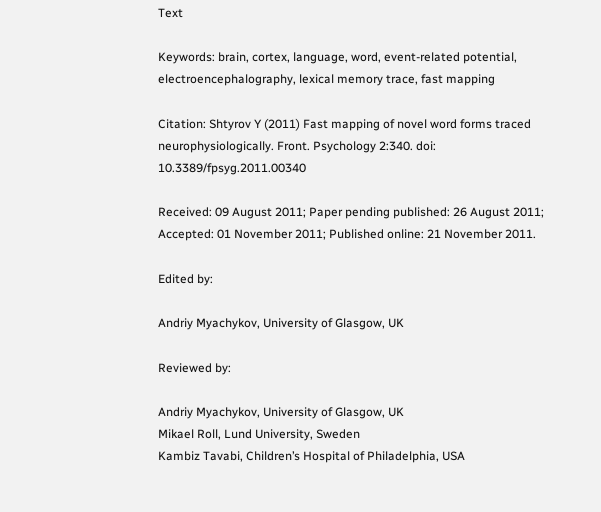Text

Keywords: brain, cortex, language, word, event-related potential, electroencephalography, lexical memory trace, fast mapping

Citation: Shtyrov Y (2011) Fast mapping of novel word forms traced neurophysiologically. Front. Psychology 2:340. doi: 10.3389/fpsyg.2011.00340

Received: 09 August 2011; Paper pending published: 26 August 2011;
Accepted: 01 November 2011; Published online: 21 November 2011.

Edited by:

Andriy Myachykov, University of Glasgow, UK

Reviewed by:

Andriy Myachykov, University of Glasgow, UK
Mikael Roll, Lund University, Sweden
Kambiz Tavabi, Children’s Hospital of Philadelphia, USA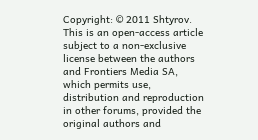Copyright: © 2011 Shtyrov. This is an open-access article subject to a non-exclusive license between the authors and Frontiers Media SA, which permits use, distribution and reproduction in other forums, provided the original authors and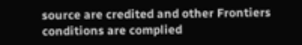source are credited and other Frontiers conditions are complied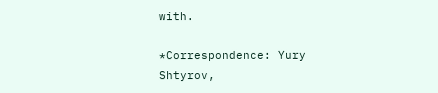with.

*Correspondence: Yury Shtyrov,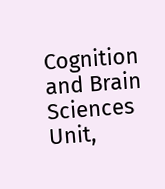Cognition and Brain Sciences Unit,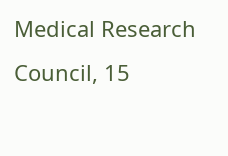Medical Research Council, 15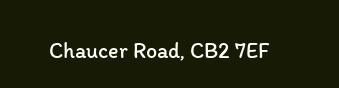Chaucer Road, CB2 7EF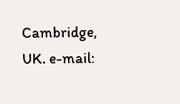Cambridge, UK. e-mail: